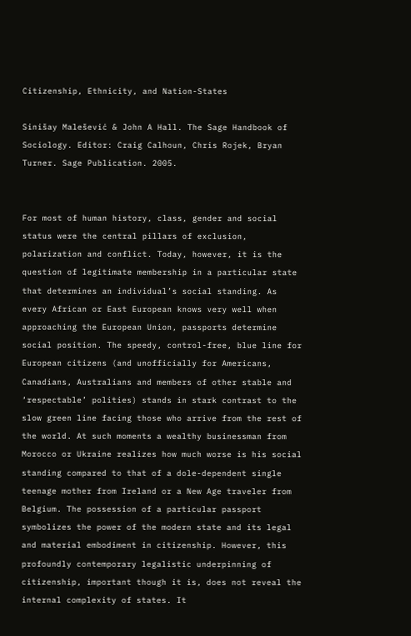Citizenship, Ethnicity, and Nation-States

Sinišay Malešević & John A Hall. The Sage Handbook of Sociology. Editor: Craig Calhoun, Chris Rojek, Bryan Turner. Sage Publication. 2005.


For most of human history, class, gender and social status were the central pillars of exclusion, polarization and conflict. Today, however, it is the question of legitimate membership in a particular state that determines an individual’s social standing. As every African or East European knows very well when approaching the European Union, passports determine social position. The speedy, control-free, blue line for European citizens (and unofficially for Americans, Canadians, Australians and members of other stable and ‘respectable’ polities) stands in stark contrast to the slow green line facing those who arrive from the rest of the world. At such moments a wealthy businessman from Morocco or Ukraine realizes how much worse is his social standing compared to that of a dole-dependent single teenage mother from Ireland or a New Age traveler from Belgium. The possession of a particular passport symbolizes the power of the modern state and its legal and material embodiment in citizenship. However, this profoundly contemporary legalistic underpinning of citizenship, important though it is, does not reveal the internal complexity of states. It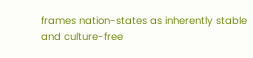frames nation-states as inherently stable and culture-free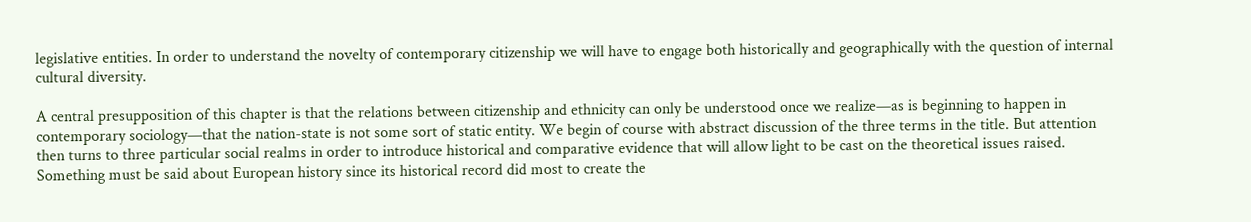legislative entities. In order to understand the novelty of contemporary citizenship we will have to engage both historically and geographically with the question of internal cultural diversity.

A central presupposition of this chapter is that the relations between citizenship and ethnicity can only be understood once we realize—as is beginning to happen in contemporary sociology—that the nation-state is not some sort of static entity. We begin of course with abstract discussion of the three terms in the title. But attention then turns to three particular social realms in order to introduce historical and comparative evidence that will allow light to be cast on the theoretical issues raised. Something must be said about European history since its historical record did most to create the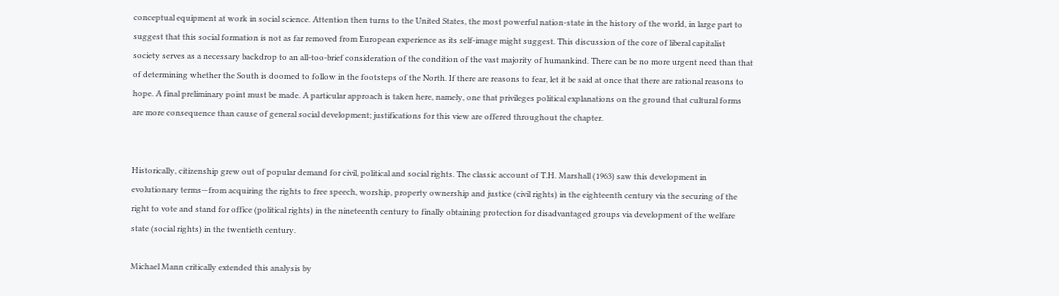conceptual equipment at work in social science. Attention then turns to the United States, the most powerful nation-state in the history of the world, in large part to suggest that this social formation is not as far removed from European experience as its self-image might suggest. This discussion of the core of liberal capitalist society serves as a necessary backdrop to an all-too-brief consideration of the condition of the vast majority of humankind. There can be no more urgent need than that of determining whether the South is doomed to follow in the footsteps of the North. If there are reasons to fear, let it be said at once that there are rational reasons to hope. A final preliminary point must be made. A particular approach is taken here, namely, one that privileges political explanations on the ground that cultural forms are more consequence than cause of general social development; justifications for this view are offered throughout the chapter.


Historically, citizenship grew out of popular demand for civil, political and social rights. The classic account of T.H. Marshall (1963) saw this development in evolutionary terms—from acquiring the rights to free speech, worship, property ownership and justice (civil rights) in the eighteenth century via the securing of the right to vote and stand for office (political rights) in the nineteenth century to finally obtaining protection for disadvantaged groups via development of the welfare state (social rights) in the twentieth century.

Michael Mann critically extended this analysis by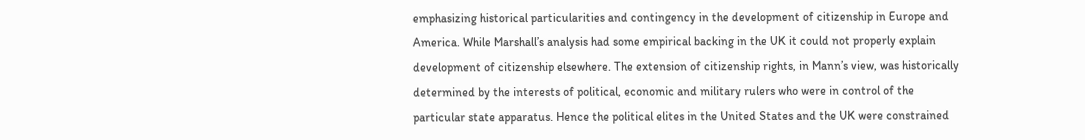emphasizing historical particularities and contingency in the development of citizenship in Europe and America. While Marshall’s analysis had some empirical backing in the UK it could not properly explain development of citizenship elsewhere. The extension of citizenship rights, in Mann’s view, was historically determined by the interests of political, economic and military rulers who were in control of the particular state apparatus. Hence the political elites in the United States and the UK were constrained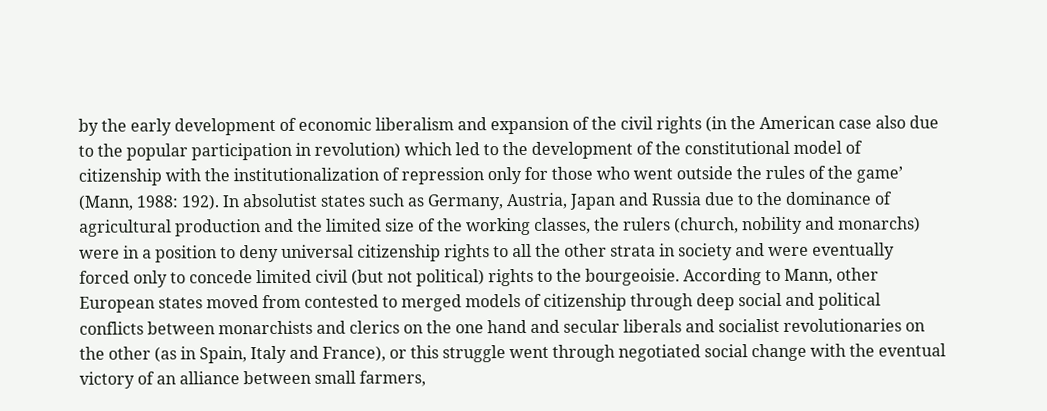by the early development of economic liberalism and expansion of the civil rights (in the American case also due to the popular participation in revolution) which led to the development of the constitutional model of citizenship with the institutionalization of repression only for those who went outside the rules of the game’ (Mann, 1988: 192). In absolutist states such as Germany, Austria, Japan and Russia due to the dominance of agricultural production and the limited size of the working classes, the rulers (church, nobility and monarchs) were in a position to deny universal citizenship rights to all the other strata in society and were eventually forced only to concede limited civil (but not political) rights to the bourgeoisie. According to Mann, other European states moved from contested to merged models of citizenship through deep social and political conflicts between monarchists and clerics on the one hand and secular liberals and socialist revolutionaries on the other (as in Spain, Italy and France), or this struggle went through negotiated social change with the eventual victory of an alliance between small farmers,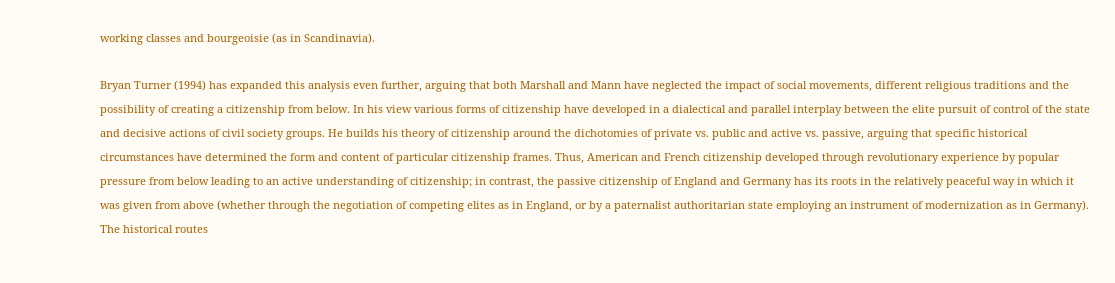working classes and bourgeoisie (as in Scandinavia).

Bryan Turner (1994) has expanded this analysis even further, arguing that both Marshall and Mann have neglected the impact of social movements, different religious traditions and the possibility of creating a citizenship from below. In his view various forms of citizenship have developed in a dialectical and parallel interplay between the elite pursuit of control of the state and decisive actions of civil society groups. He builds his theory of citizenship around the dichotomies of private vs. public and active vs. passive, arguing that specific historical circumstances have determined the form and content of particular citizenship frames. Thus, American and French citizenship developed through revolutionary experience by popular pressure from below leading to an active understanding of citizenship; in contrast, the passive citizenship of England and Germany has its roots in the relatively peaceful way in which it was given from above (whether through the negotiation of competing elites as in England, or by a paternalist authoritarian state employing an instrument of modernization as in Germany). The historical routes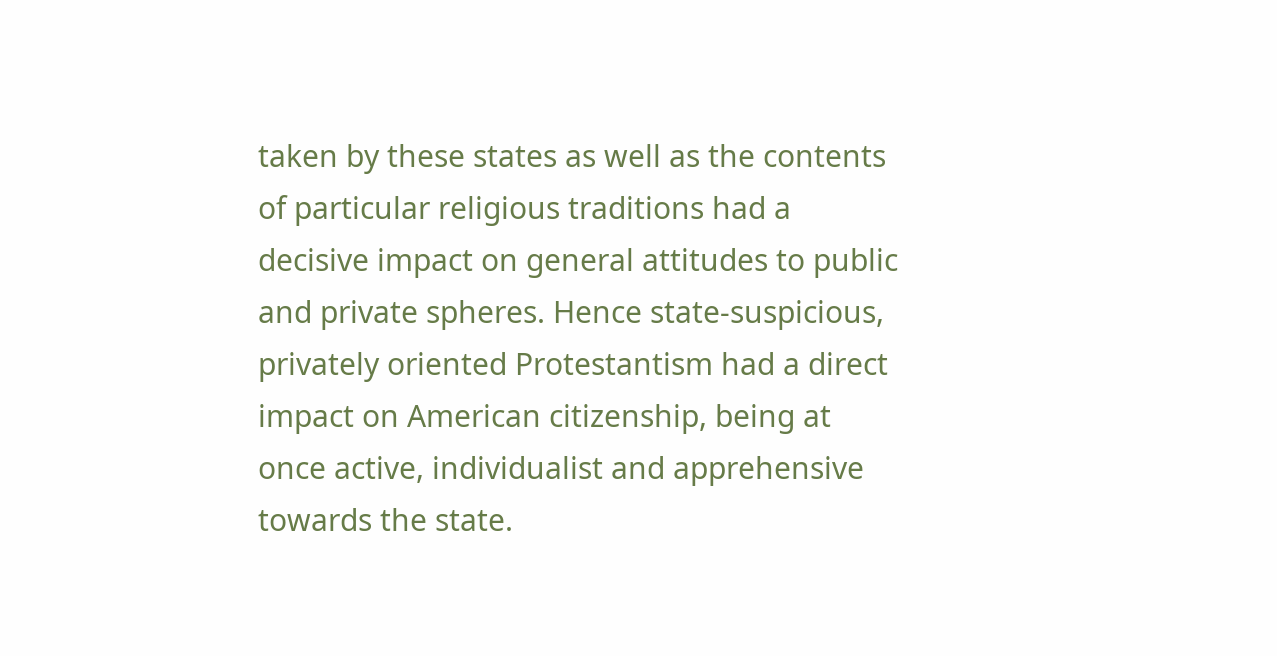taken by these states as well as the contents of particular religious traditions had a decisive impact on general attitudes to public and private spheres. Hence state-suspicious, privately oriented Protestantism had a direct impact on American citizenship, being at once active, individualist and apprehensive towards the state.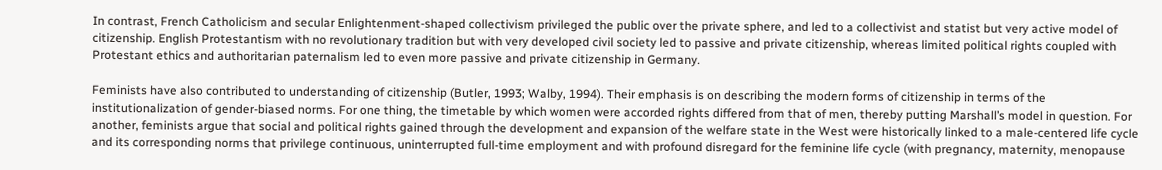In contrast, French Catholicism and secular Enlightenment-shaped collectivism privileged the public over the private sphere, and led to a collectivist and statist but very active model of citizenship. English Protestantism with no revolutionary tradition but with very developed civil society led to passive and private citizenship, whereas limited political rights coupled with Protestant ethics and authoritarian paternalism led to even more passive and private citizenship in Germany.

Feminists have also contributed to understanding of citizenship (Butler, 1993; Walby, 1994). Their emphasis is on describing the modern forms of citizenship in terms of the institutionalization of gender-biased norms. For one thing, the timetable by which women were accorded rights differed from that of men, thereby putting Marshall’s model in question. For another, feminists argue that social and political rights gained through the development and expansion of the welfare state in the West were historically linked to a male-centered life cycle and its corresponding norms that privilege continuous, uninterrupted full-time employment and with profound disregard for the feminine life cycle (with pregnancy, maternity, menopause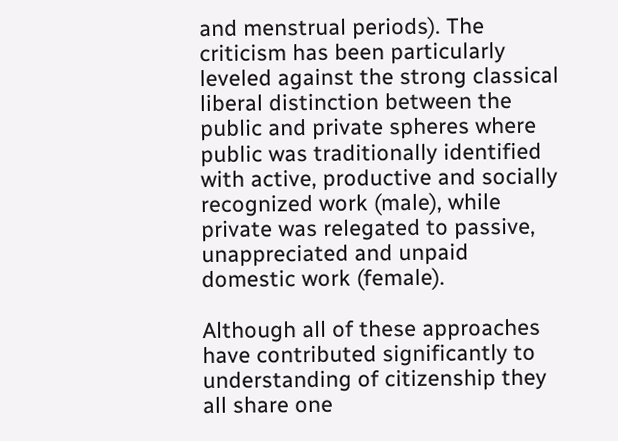and menstrual periods). The criticism has been particularly leveled against the strong classical liberal distinction between the public and private spheres where public was traditionally identified with active, productive and socially recognized work (male), while private was relegated to passive, unappreciated and unpaid domestic work (female).

Although all of these approaches have contributed significantly to understanding of citizenship they all share one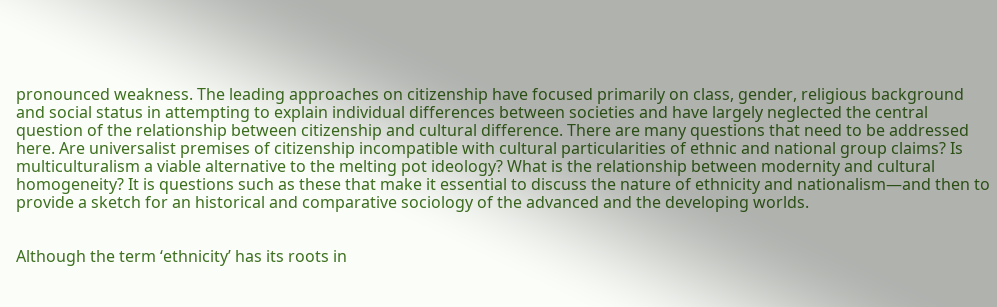pronounced weakness. The leading approaches on citizenship have focused primarily on class, gender, religious background and social status in attempting to explain individual differences between societies and have largely neglected the central question of the relationship between citizenship and cultural difference. There are many questions that need to be addressed here. Are universalist premises of citizenship incompatible with cultural particularities of ethnic and national group claims? Is multiculturalism a viable alternative to the melting pot ideology? What is the relationship between modernity and cultural homogeneity? It is questions such as these that make it essential to discuss the nature of ethnicity and nationalism—and then to provide a sketch for an historical and comparative sociology of the advanced and the developing worlds.


Although the term ‘ethnicity’ has its roots in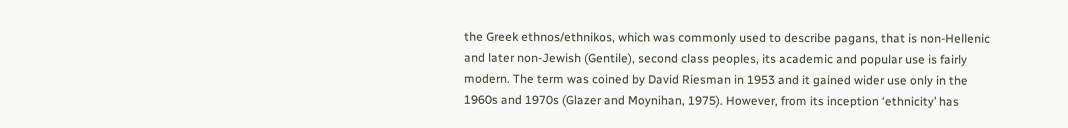the Greek ethnos/ethnikos, which was commonly used to describe pagans, that is non-Hellenic and later non-Jewish (Gentile), second class peoples, its academic and popular use is fairly modern. The term was coined by David Riesman in 1953 and it gained wider use only in the 1960s and 1970s (Glazer and Moynihan, 1975). However, from its inception ‘ethnicity’ has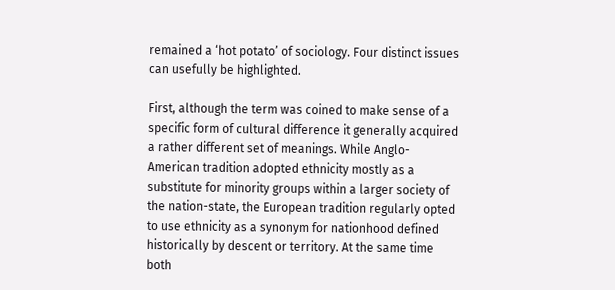remained a ‘hot potato’ of sociology. Four distinct issues can usefully be highlighted.

First, although the term was coined to make sense of a specific form of cultural difference it generally acquired a rather different set of meanings. While Anglo-American tradition adopted ethnicity mostly as a substitute for minority groups within a larger society of the nation-state, the European tradition regularly opted to use ethnicity as a synonym for nationhood defined historically by descent or territory. At the same time both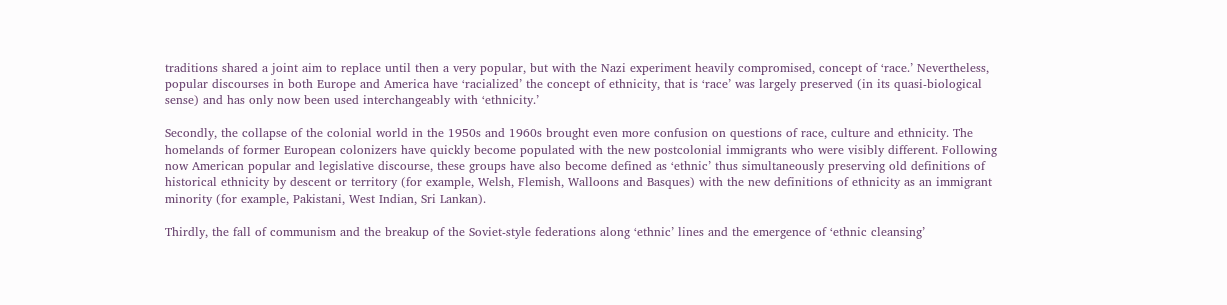traditions shared a joint aim to replace until then a very popular, but with the Nazi experiment heavily compromised, concept of ‘race.’ Nevertheless, popular discourses in both Europe and America have ‘racialized’ the concept of ethnicity, that is ‘race’ was largely preserved (in its quasi-biological sense) and has only now been used interchangeably with ‘ethnicity.’

Secondly, the collapse of the colonial world in the 1950s and 1960s brought even more confusion on questions of race, culture and ethnicity. The homelands of former European colonizers have quickly become populated with the new postcolonial immigrants who were visibly different. Following now American popular and legislative discourse, these groups have also become defined as ‘ethnic’ thus simultaneously preserving old definitions of historical ethnicity by descent or territory (for example, Welsh, Flemish, Walloons and Basques) with the new definitions of ethnicity as an immigrant minority (for example, Pakistani, West Indian, Sri Lankan).

Thirdly, the fall of communism and the breakup of the Soviet-style federations along ‘ethnic’ lines and the emergence of ‘ethnic cleansing’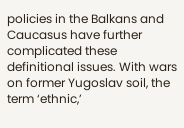policies in the Balkans and Caucasus have further complicated these definitional issues. With wars on former Yugoslav soil, the term ‘ethnic,’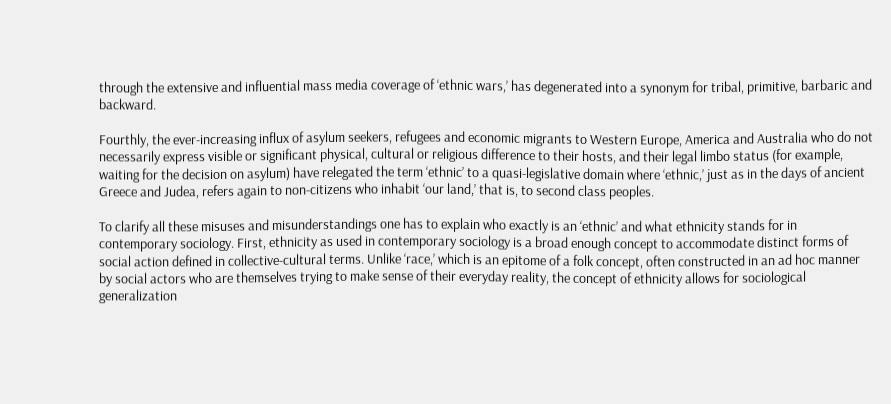through the extensive and influential mass media coverage of ‘ethnic wars,’ has degenerated into a synonym for tribal, primitive, barbaric and backward.

Fourthly, the ever-increasing influx of asylum seekers, refugees and economic migrants to Western Europe, America and Australia who do not necessarily express visible or significant physical, cultural or religious difference to their hosts, and their legal limbo status (for example, waiting for the decision on asylum) have relegated the term ‘ethnic’ to a quasi-legislative domain where ‘ethnic,’ just as in the days of ancient Greece and Judea, refers again to non-citizens who inhabit ‘our land,’ that is, to second class peoples.

To clarify all these misuses and misunderstandings one has to explain who exactly is an ‘ethnic’ and what ethnicity stands for in contemporary sociology. First, ethnicity as used in contemporary sociology is a broad enough concept to accommodate distinct forms of social action defined in collective-cultural terms. Unlike ‘race,’ which is an epitome of a folk concept, often constructed in an ad hoc manner by social actors who are themselves trying to make sense of their everyday reality, the concept of ethnicity allows for sociological generalization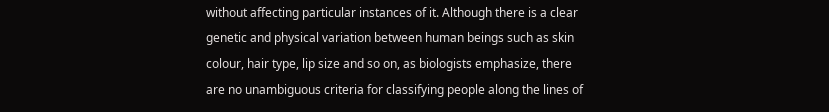without affecting particular instances of it. Although there is a clear genetic and physical variation between human beings such as skin colour, hair type, lip size and so on, as biologists emphasize, there are no unambiguous criteria for classifying people along the lines of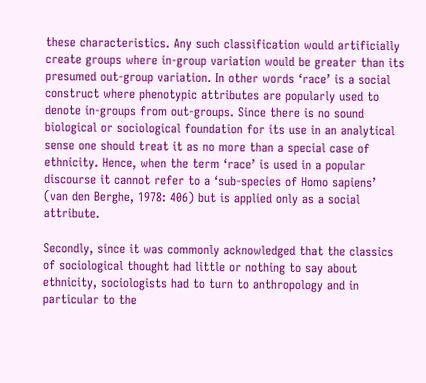these characteristics. Any such classification would artificially create groups where in-group variation would be greater than its presumed out-group variation. In other words ‘race’ is a social construct where phenotypic attributes are popularly used to denote in-groups from out-groups. Since there is no sound biological or sociological foundation for its use in an analytical sense one should treat it as no more than a special case of ethnicity. Hence, when the term ‘race’ is used in a popular discourse it cannot refer to a ‘sub-species of Homo sapiens’ (van den Berghe, 1978: 406) but is applied only as a social attribute.

Secondly, since it was commonly acknowledged that the classics of sociological thought had little or nothing to say about ethnicity, sociologists had to turn to anthropology and in particular to the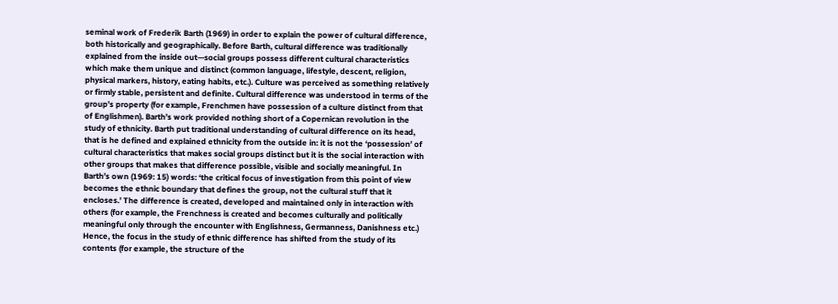seminal work of Frederik Barth (1969) in order to explain the power of cultural difference, both historically and geographically. Before Barth, cultural difference was traditionally explained from the inside out—social groups possess different cultural characteristics which make them unique and distinct (common language, lifestyle, descent, religion, physical markers, history, eating habits, etc.). Culture was perceived as something relatively or firmly stable, persistent and definite. Cultural difference was understood in terms of the group’s property (for example, Frenchmen have possession of a culture distinct from that of Englishmen). Barth’s work provided nothing short of a Copernican revolution in the study of ethnicity. Barth put traditional understanding of cultural difference on its head, that is he defined and explained ethnicity from the outside in: it is not the ‘possession’ of cultural characteristics that makes social groups distinct but it is the social interaction with other groups that makes that difference possible, visible and socially meaningful. In Barth’s own (1969: 15) words: ‘the critical focus of investigation from this point of view becomes the ethnic boundary that defines the group, not the cultural stuff that it encloses.’ The difference is created, developed and maintained only in interaction with others (for example, the Frenchness is created and becomes culturally and politically meaningful only through the encounter with Englishness, Germanness, Danishness etc.) Hence, the focus in the study of ethnic difference has shifted from the study of its contents (for example, the structure of the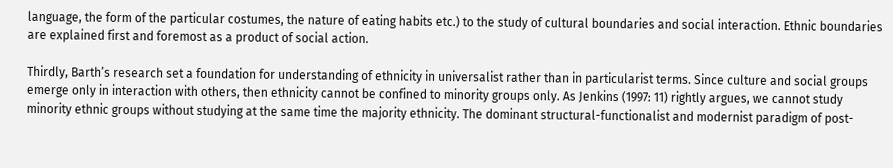language, the form of the particular costumes, the nature of eating habits etc.) to the study of cultural boundaries and social interaction. Ethnic boundaries are explained first and foremost as a product of social action.

Thirdly, Barth’s research set a foundation for understanding of ethnicity in universalist rather than in particularist terms. Since culture and social groups emerge only in interaction with others, then ethnicity cannot be confined to minority groups only. As Jenkins (1997: 11) rightly argues, we cannot study minority ethnic groups without studying at the same time the majority ethnicity. The dominant structural-functionalist and modernist paradigm of post-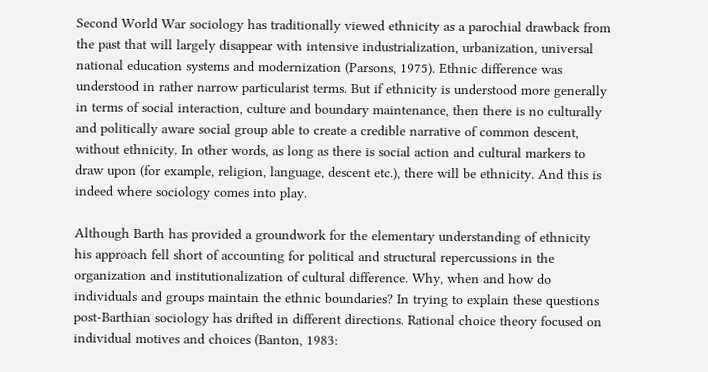Second World War sociology has traditionally viewed ethnicity as a parochial drawback from the past that will largely disappear with intensive industrialization, urbanization, universal national education systems and modernization (Parsons, 1975). Ethnic difference was understood in rather narrow particularist terms. But if ethnicity is understood more generally in terms of social interaction, culture and boundary maintenance, then there is no culturally and politically aware social group able to create a credible narrative of common descent, without ethnicity. In other words, as long as there is social action and cultural markers to draw upon (for example, religion, language, descent etc.), there will be ethnicity. And this is indeed where sociology comes into play.

Although Barth has provided a groundwork for the elementary understanding of ethnicity his approach fell short of accounting for political and structural repercussions in the organization and institutionalization of cultural difference. Why, when and how do individuals and groups maintain the ethnic boundaries? In trying to explain these questions post-Barthian sociology has drifted in different directions. Rational choice theory focused on individual motives and choices (Banton, 1983: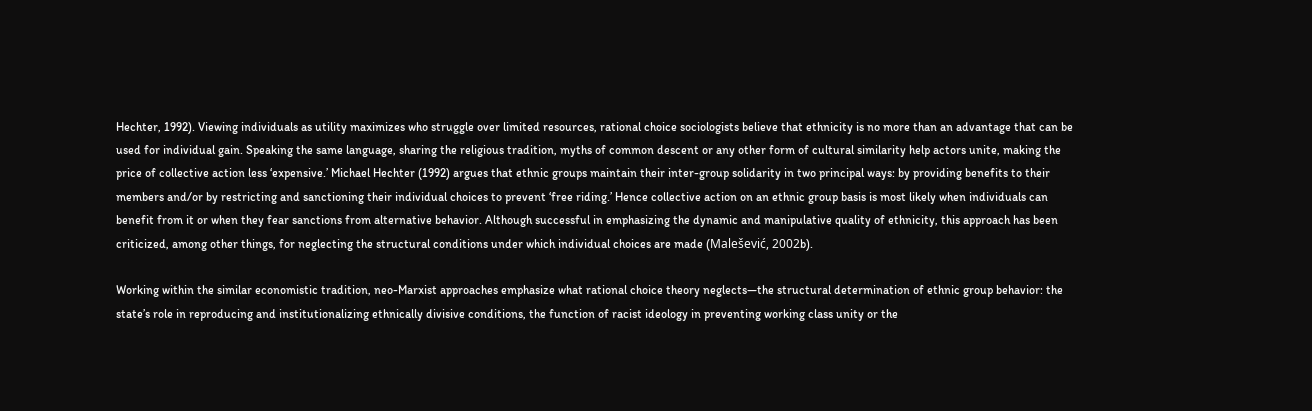Hechter, 1992). Viewing individuals as utility maximizes who struggle over limited resources, rational choice sociologists believe that ethnicity is no more than an advantage that can be used for individual gain. Speaking the same language, sharing the religious tradition, myths of common descent or any other form of cultural similarity help actors unite, making the price of collective action less ‘expensive.’ Michael Hechter (1992) argues that ethnic groups maintain their inter-group solidarity in two principal ways: by providing benefits to their members and/or by restricting and sanctioning their individual choices to prevent ‘free riding.’ Hence collective action on an ethnic group basis is most likely when individuals can benefit from it or when they fear sanctions from alternative behavior. Although successful in emphasizing the dynamic and manipulative quality of ethnicity, this approach has been criticized, among other things, for neglecting the structural conditions under which individual choices are made (Malešević, 2002b).

Working within the similar economistic tradition, neo-Marxist approaches emphasize what rational choice theory neglects—the structural determination of ethnic group behavior: the state’s role in reproducing and institutionalizing ethnically divisive conditions, the function of racist ideology in preventing working class unity or the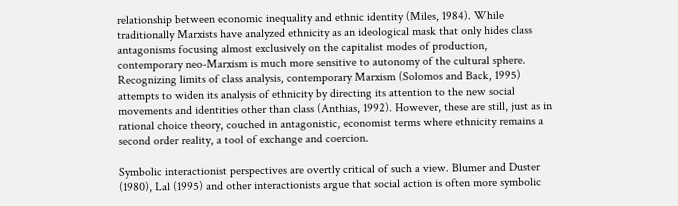relationship between economic inequality and ethnic identity (Miles, 1984). While traditionally Marxists have analyzed ethnicity as an ideological mask that only hides class antagonisms focusing almost exclusively on the capitalist modes of production, contemporary neo-Marxism is much more sensitive to autonomy of the cultural sphere. Recognizing limits of class analysis, contemporary Marxism (Solomos and Back, 1995) attempts to widen its analysis of ethnicity by directing its attention to the new social movements and identities other than class (Anthias, 1992). However, these are still, just as in rational choice theory, couched in antagonistic, economist terms where ethnicity remains a second order reality, a tool of exchange and coercion.

Symbolic interactionist perspectives are overtly critical of such a view. Blumer and Duster (1980), Lal (1995) and other interactionists argue that social action is often more symbolic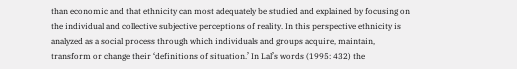than economic and that ethnicity can most adequately be studied and explained by focusing on the individual and collective subjective perceptions of reality. In this perspective ethnicity is analyzed as a social process through which individuals and groups acquire, maintain, transform or change their ‘definitions of situation.’ In Lal’s words (1995: 432) the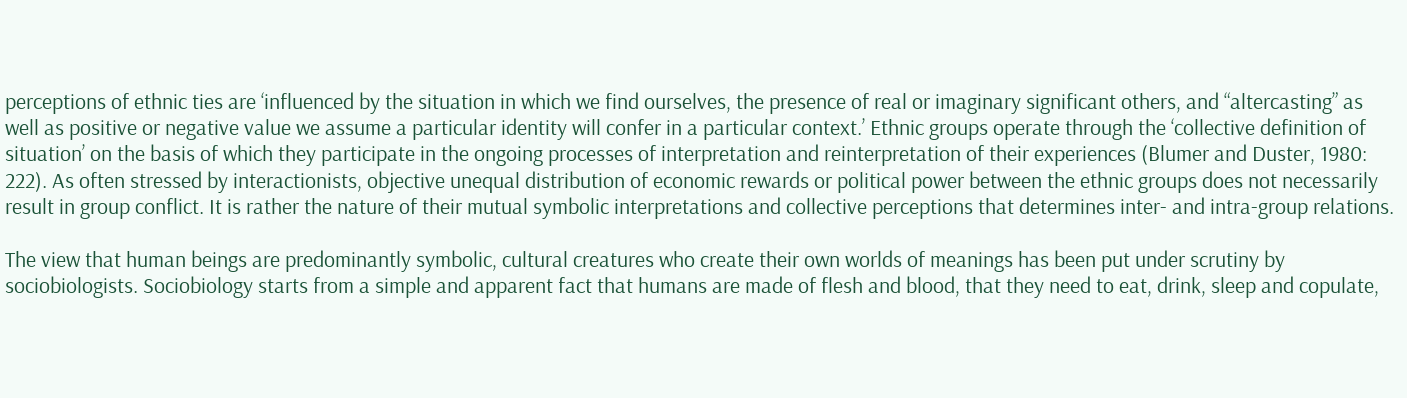perceptions of ethnic ties are ‘influenced by the situation in which we find ourselves, the presence of real or imaginary significant others, and “altercasting” as well as positive or negative value we assume a particular identity will confer in a particular context.’ Ethnic groups operate through the ‘collective definition of situation’ on the basis of which they participate in the ongoing processes of interpretation and reinterpretation of their experiences (Blumer and Duster, 1980: 222). As often stressed by interactionists, objective unequal distribution of economic rewards or political power between the ethnic groups does not necessarily result in group conflict. It is rather the nature of their mutual symbolic interpretations and collective perceptions that determines inter- and intra-group relations.

The view that human beings are predominantly symbolic, cultural creatures who create their own worlds of meanings has been put under scrutiny by sociobiologists. Sociobiology starts from a simple and apparent fact that humans are made of flesh and blood, that they need to eat, drink, sleep and copulate,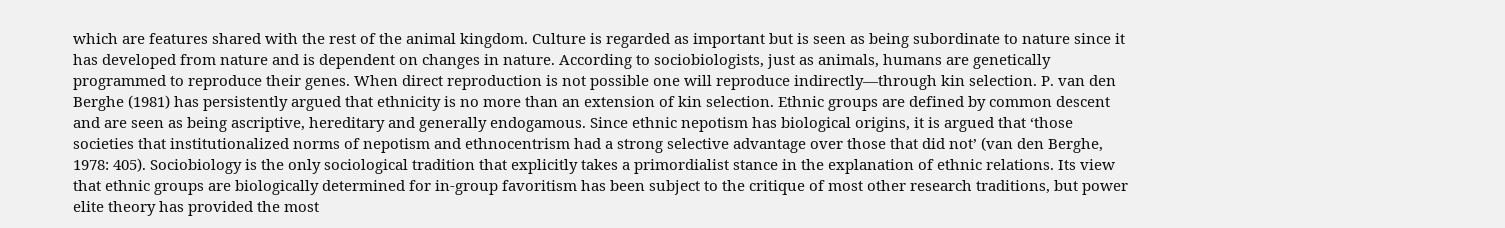which are features shared with the rest of the animal kingdom. Culture is regarded as important but is seen as being subordinate to nature since it has developed from nature and is dependent on changes in nature. According to sociobiologists, just as animals, humans are genetically programmed to reproduce their genes. When direct reproduction is not possible one will reproduce indirectly—through kin selection. P. van den Berghe (1981) has persistently argued that ethnicity is no more than an extension of kin selection. Ethnic groups are defined by common descent and are seen as being ascriptive, hereditary and generally endogamous. Since ethnic nepotism has biological origins, it is argued that ‘those societies that institutionalized norms of nepotism and ethnocentrism had a strong selective advantage over those that did not’ (van den Berghe, 1978: 405). Sociobiology is the only sociological tradition that explicitly takes a primordialist stance in the explanation of ethnic relations. Its view that ethnic groups are biologically determined for in-group favoritism has been subject to the critique of most other research traditions, but power elite theory has provided the most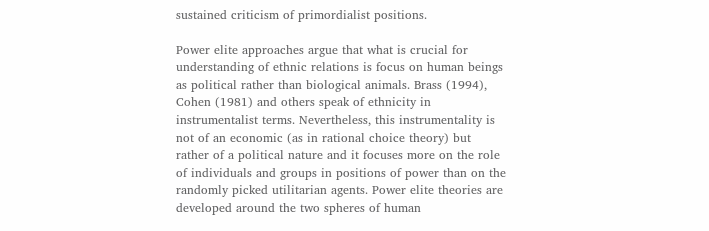sustained criticism of primordialist positions.

Power elite approaches argue that what is crucial for understanding of ethnic relations is focus on human beings as political rather than biological animals. Brass (1994), Cohen (1981) and others speak of ethnicity in instrumentalist terms. Nevertheless, this instrumentality is not of an economic (as in rational choice theory) but rather of a political nature and it focuses more on the role of individuals and groups in positions of power than on the randomly picked utilitarian agents. Power elite theories are developed around the two spheres of human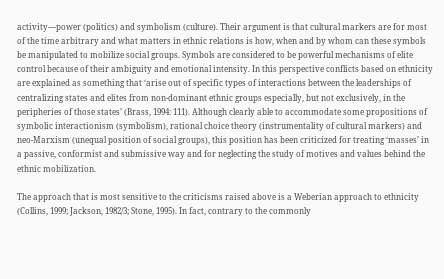activity—power (politics) and symbolism (culture). Their argument is that cultural markers are for most of the time arbitrary and what matters in ethnic relations is how, when and by whom can these symbols be manipulated to mobilize social groups. Symbols are considered to be powerful mechanisms of elite control because of their ambiguity and emotional intensity. In this perspective conflicts based on ethnicity are explained as something that ‘arise out of specific types of interactions between the leaderships of centralizing states and elites from non-dominant ethnic groups especially, but not exclusively, in the peripheries of those states’ (Brass, 1994: 111). Although clearly able to accommodate some propositions of symbolic interactionism (symbolism), rational choice theory (instrumentality of cultural markers) and neo-Marxism (unequal position of social groups), this position has been criticized for treating ‘masses’ in a passive, conformist and submissive way and for neglecting the study of motives and values behind the ethnic mobilization.

The approach that is most sensitive to the criticisms raised above is a Weberian approach to ethnicity (Collins, 1999; Jackson, 1982/3; Stone, 1995). In fact, contrary to the commonly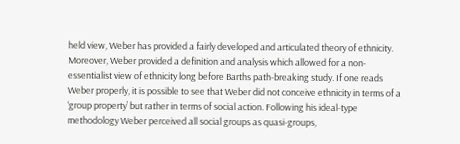held view, Weber has provided a fairly developed and articulated theory of ethnicity. Moreover, Weber provided a definition and analysis which allowed for a non-essentialist view of ethnicity long before Barths path-breaking study. If one reads Weber properly, it is possible to see that Weber did not conceive ethnicity in terms of a ‘group property’ but rather in terms of social action. Following his ideal-type methodology Weber perceived all social groups as quasi-groups,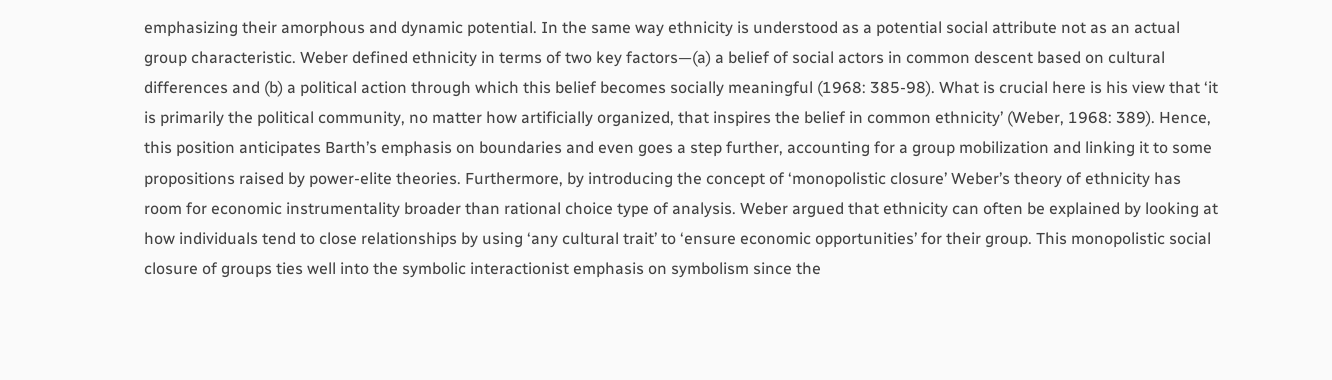emphasizing their amorphous and dynamic potential. In the same way ethnicity is understood as a potential social attribute not as an actual group characteristic. Weber defined ethnicity in terms of two key factors—(a) a belief of social actors in common descent based on cultural differences and (b) a political action through which this belief becomes socially meaningful (1968: 385-98). What is crucial here is his view that ‘it is primarily the political community, no matter how artificially organized, that inspires the belief in common ethnicity’ (Weber, 1968: 389). Hence, this position anticipates Barth’s emphasis on boundaries and even goes a step further, accounting for a group mobilization and linking it to some propositions raised by power-elite theories. Furthermore, by introducing the concept of ‘monopolistic closure’ Weber’s theory of ethnicity has room for economic instrumentality broader than rational choice type of analysis. Weber argued that ethnicity can often be explained by looking at how individuals tend to close relationships by using ‘any cultural trait’ to ‘ensure economic opportunities’ for their group. This monopolistic social closure of groups ties well into the symbolic interactionist emphasis on symbolism since the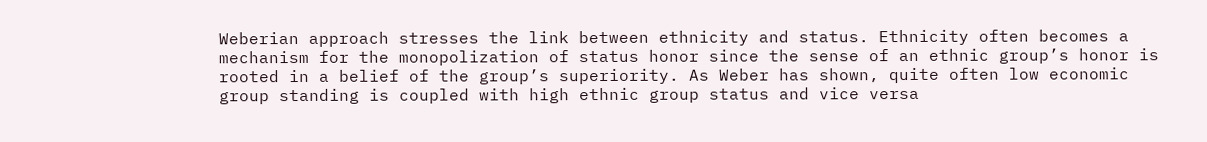Weberian approach stresses the link between ethnicity and status. Ethnicity often becomes a mechanism for the monopolization of status honor since the sense of an ethnic group’s honor is rooted in a belief of the group’s superiority. As Weber has shown, quite often low economic group standing is coupled with high ethnic group status and vice versa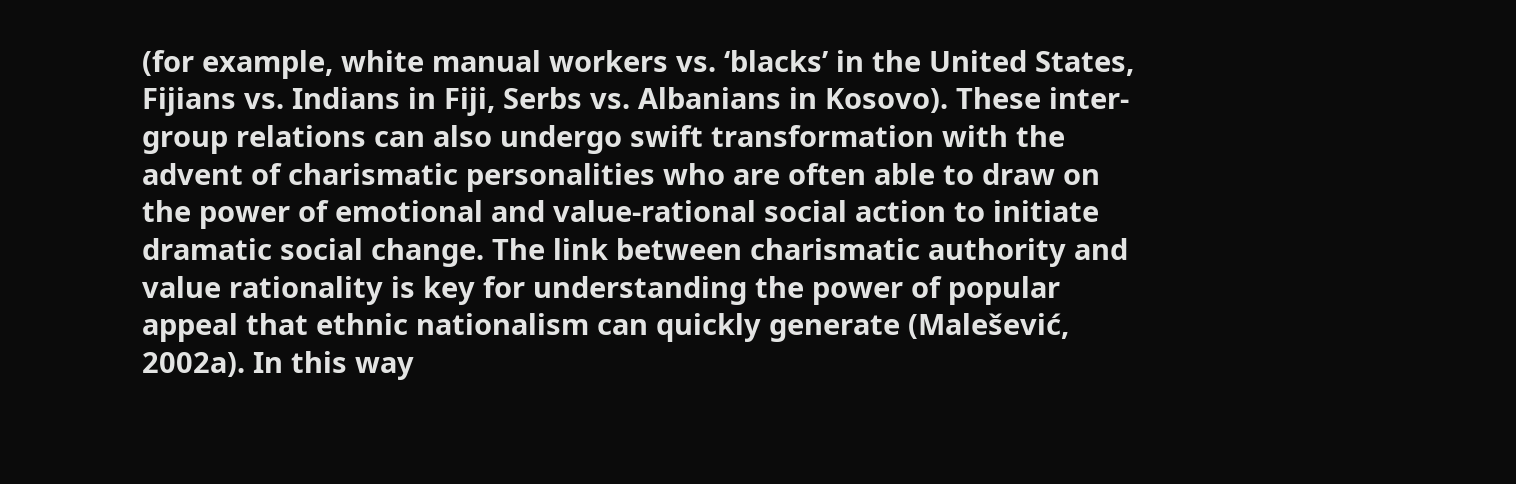(for example, white manual workers vs. ‘blacks’ in the United States, Fijians vs. Indians in Fiji, Serbs vs. Albanians in Kosovo). These inter-group relations can also undergo swift transformation with the advent of charismatic personalities who are often able to draw on the power of emotional and value-rational social action to initiate dramatic social change. The link between charismatic authority and value rationality is key for understanding the power of popular appeal that ethnic nationalism can quickly generate (Malešević, 2002a). In this way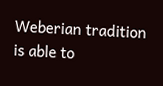Weberian tradition is able to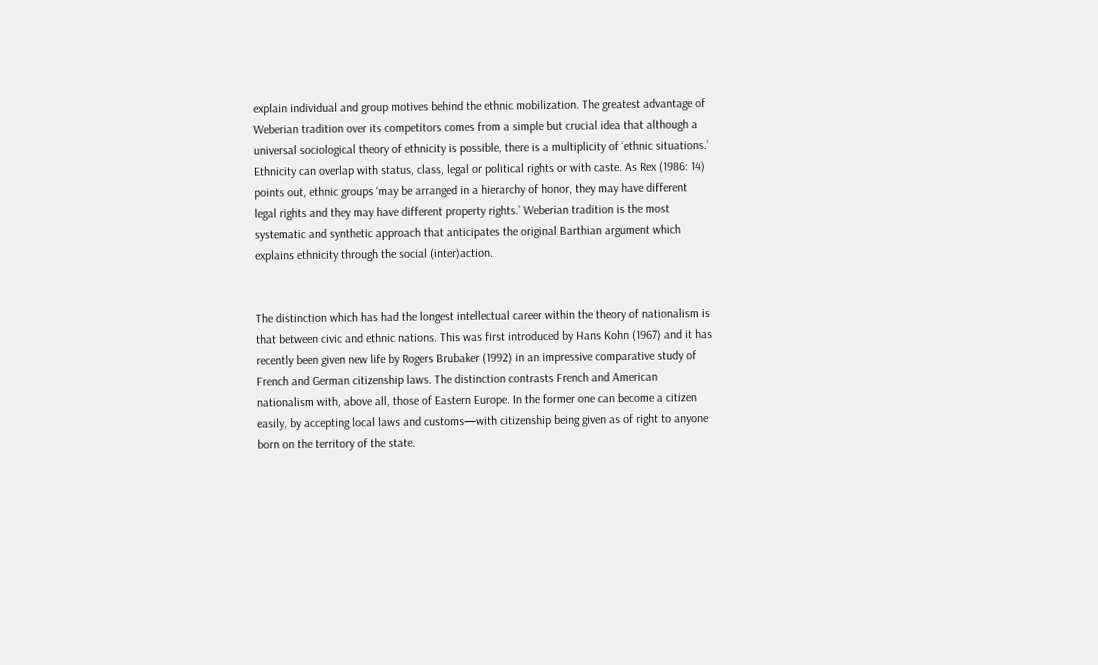explain individual and group motives behind the ethnic mobilization. The greatest advantage of Weberian tradition over its competitors comes from a simple but crucial idea that although a universal sociological theory of ethnicity is possible, there is a multiplicity of ‘ethnic situations.’ Ethnicity can overlap with status, class, legal or political rights or with caste. As Rex (1986: 14) points out, ethnic groups ‘may be arranged in a hierarchy of honor, they may have different legal rights and they may have different property rights.’ Weberian tradition is the most systematic and synthetic approach that anticipates the original Barthian argument which explains ethnicity through the social (inter)action.


The distinction which has had the longest intellectual career within the theory of nationalism is that between civic and ethnic nations. This was first introduced by Hans Kohn (1967) and it has recently been given new life by Rogers Brubaker (1992) in an impressive comparative study of French and German citizenship laws. The distinction contrasts French and American nationalism with, above all, those of Eastern Europe. In the former one can become a citizen easily, by accepting local laws and customs—with citizenship being given as of right to anyone born on the territory of the state.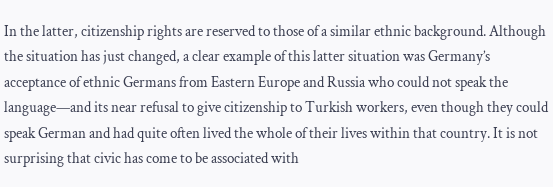In the latter, citizenship rights are reserved to those of a similar ethnic background. Although the situation has just changed, a clear example of this latter situation was Germany’s acceptance of ethnic Germans from Eastern Europe and Russia who could not speak the language—and its near refusal to give citizenship to Turkish workers, even though they could speak German and had quite often lived the whole of their lives within that country. It is not surprising that civic has come to be associated with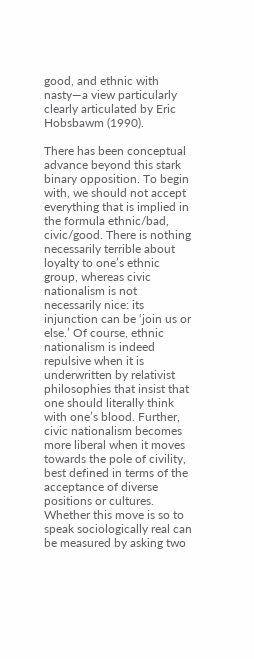good, and ethnic with nasty—a view particularly clearly articulated by Eric Hobsbawm (1990).

There has been conceptual advance beyond this stark binary opposition. To begin with, we should not accept everything that is implied in the formula ethnic/bad, civic/good. There is nothing necessarily terrible about loyalty to one’s ethnic group, whereas civic nationalism is not necessarily nice: its injunction can be ‘join us or else.’ Of course, ethnic nationalism is indeed repulsive when it is underwritten by relativist philosophies that insist that one should literally think with one’s blood. Further, civic nationalism becomes more liberal when it moves towards the pole of civility, best defined in terms of the acceptance of diverse positions or cultures. Whether this move is so to speak sociologically real can be measured by asking two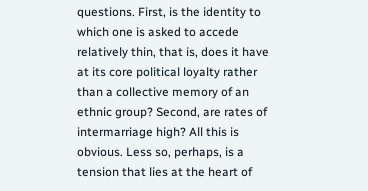questions. First, is the identity to which one is asked to accede relatively thin, that is, does it have at its core political loyalty rather than a collective memory of an ethnic group? Second, are rates of intermarriage high? All this is obvious. Less so, perhaps, is a tension that lies at the heart of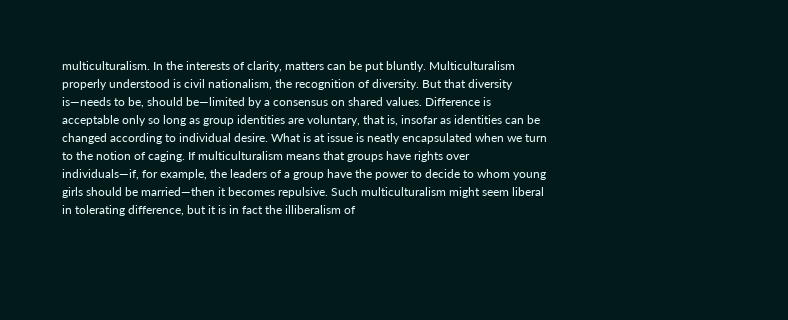multiculturalism. In the interests of clarity, matters can be put bluntly. Multiculturalism properly understood is civil nationalism, the recognition of diversity. But that diversity is—needs to be, should be—limited by a consensus on shared values. Difference is acceptable only so long as group identities are voluntary, that is, insofar as identities can be changed according to individual desire. What is at issue is neatly encapsulated when we turn to the notion of caging. If multiculturalism means that groups have rights over individuals—if, for example, the leaders of a group have the power to decide to whom young girls should be married—then it becomes repulsive. Such multiculturalism might seem liberal in tolerating difference, but it is in fact the illiberalism of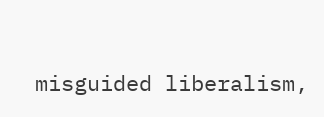misguided liberalism,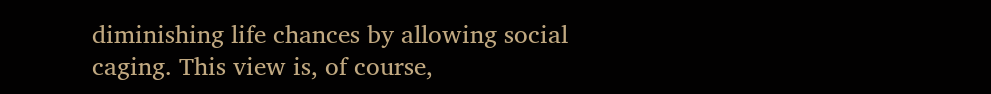diminishing life chances by allowing social caging. This view is, of course,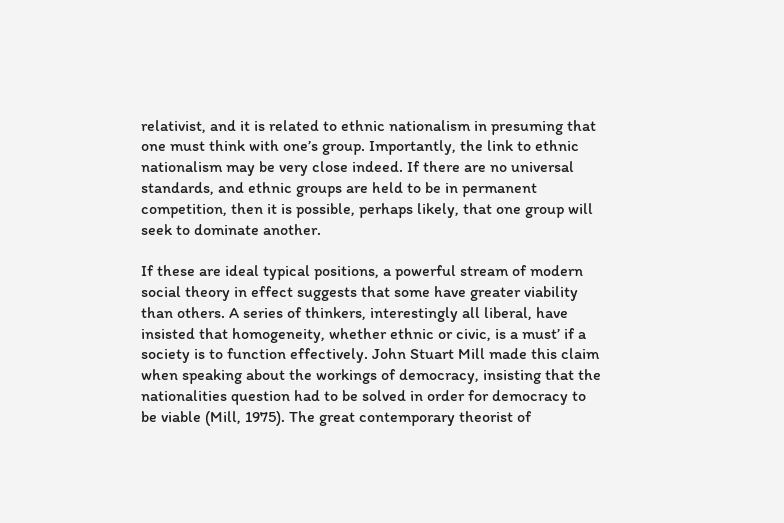relativist, and it is related to ethnic nationalism in presuming that one must think with one’s group. Importantly, the link to ethnic nationalism may be very close indeed. If there are no universal standards, and ethnic groups are held to be in permanent competition, then it is possible, perhaps likely, that one group will seek to dominate another.

If these are ideal typical positions, a powerful stream of modern social theory in effect suggests that some have greater viability than others. A series of thinkers, interestingly all liberal, have insisted that homogeneity, whether ethnic or civic, is a must’ if a society is to function effectively. John Stuart Mill made this claim when speaking about the workings of democracy, insisting that the nationalities question had to be solved in order for democracy to be viable (Mill, 1975). The great contemporary theorist of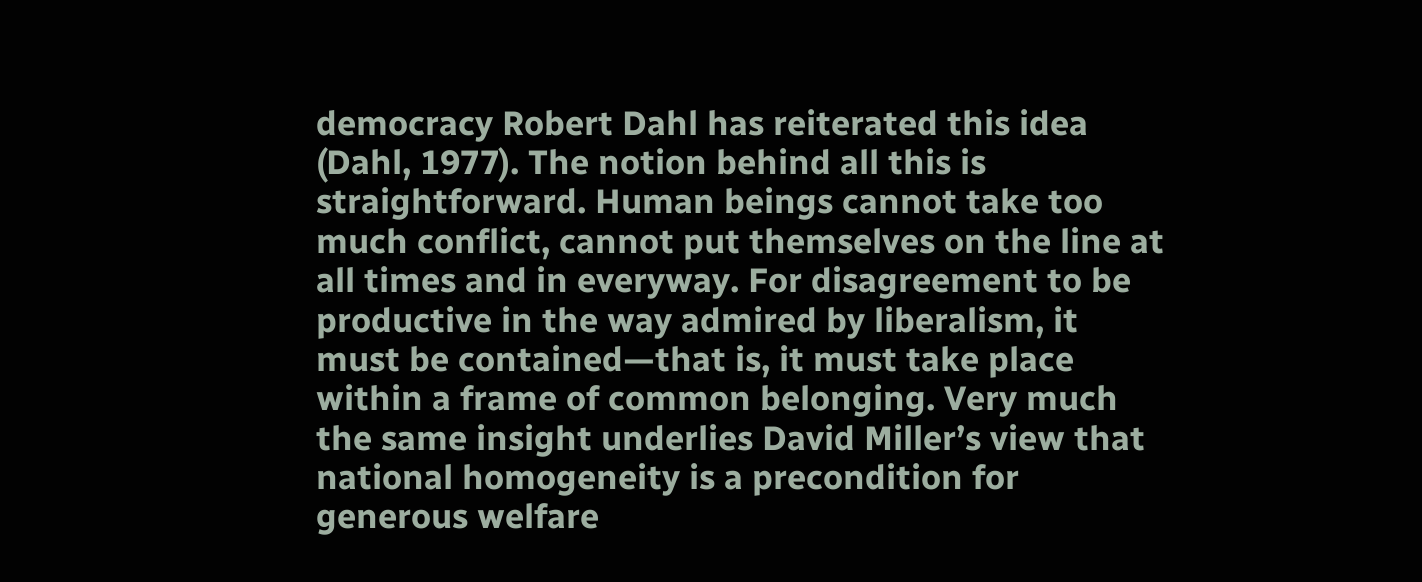democracy Robert Dahl has reiterated this idea (Dahl, 1977). The notion behind all this is straightforward. Human beings cannot take too much conflict, cannot put themselves on the line at all times and in everyway. For disagreement to be productive in the way admired by liberalism, it must be contained—that is, it must take place within a frame of common belonging. Very much the same insight underlies David Miller’s view that national homogeneity is a precondition for generous welfare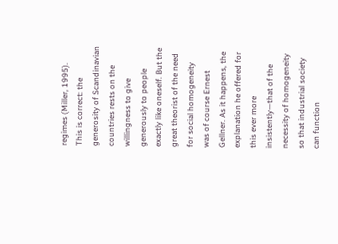regimes (Miller, 1995). This is correct: the generosity of Scandinavian countries rests on the willingness to give generously to people exactly like oneself. But the great theorist of the need for social homogeneity was of course Ernest Gellner. As it happens, the explanation he offered for this ever more insistently—that of the necessity of homogeneity so that industrial society can function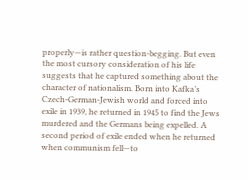properly—is rather question-begging. But even the most cursory consideration of his life suggests that he captured something about the character of nationalism. Born into Kafka’s Czech-German-Jewish world and forced into exile in 1939, he returned in 1945 to find the Jews murdered and the Germans being expelled. A second period of exile ended when he returned when communism fell—to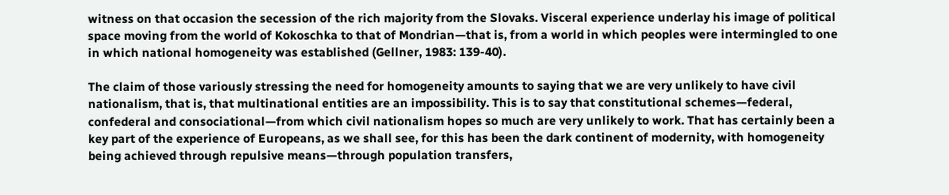witness on that occasion the secession of the rich majority from the Slovaks. Visceral experience underlay his image of political space moving from the world of Kokoschka to that of Mondrian—that is, from a world in which peoples were intermingled to one in which national homogeneity was established (Gellner, 1983: 139-40).

The claim of those variously stressing the need for homogeneity amounts to saying that we are very unlikely to have civil nationalism, that is, that multinational entities are an impossibility. This is to say that constitutional schemes—federal, confederal and consociational—from which civil nationalism hopes so much are very unlikely to work. That has certainly been a key part of the experience of Europeans, as we shall see, for this has been the dark continent of modernity, with homogeneity being achieved through repulsive means—through population transfers,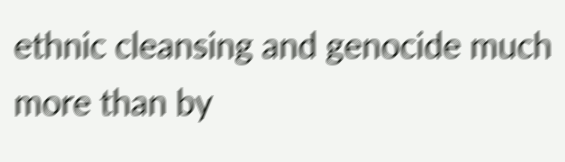ethnic cleansing and genocide much more than by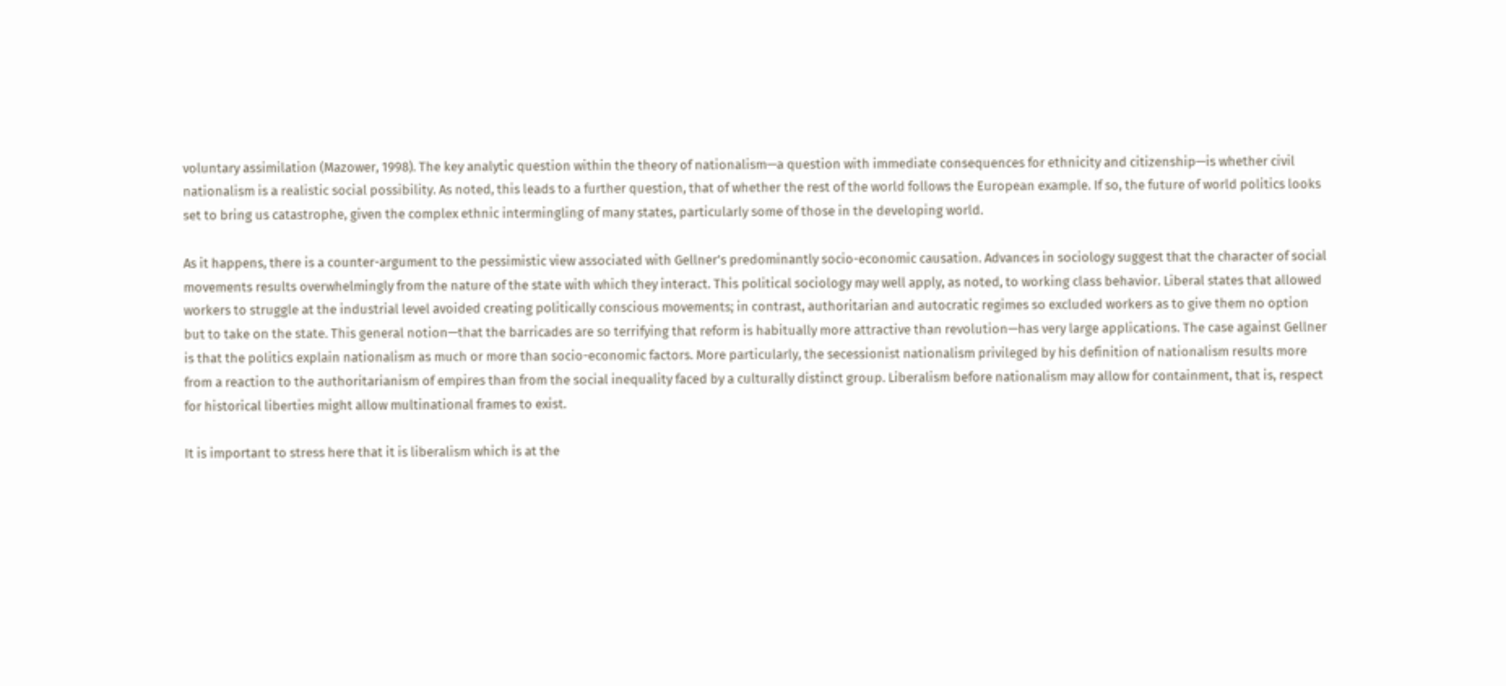voluntary assimilation (Mazower, 1998). The key analytic question within the theory of nationalism—a question with immediate consequences for ethnicity and citizenship—is whether civil nationalism is a realistic social possibility. As noted, this leads to a further question, that of whether the rest of the world follows the European example. If so, the future of world politics looks set to bring us catastrophe, given the complex ethnic intermingling of many states, particularly some of those in the developing world.

As it happens, there is a counter-argument to the pessimistic view associated with Gellner’s predominantly socio-economic causation. Advances in sociology suggest that the character of social movements results overwhelmingly from the nature of the state with which they interact. This political sociology may well apply, as noted, to working class behavior. Liberal states that allowed workers to struggle at the industrial level avoided creating politically conscious movements; in contrast, authoritarian and autocratic regimes so excluded workers as to give them no option but to take on the state. This general notion—that the barricades are so terrifying that reform is habitually more attractive than revolution—has very large applications. The case against Gellner is that the politics explain nationalism as much or more than socio-economic factors. More particularly, the secessionist nationalism privileged by his definition of nationalism results more from a reaction to the authoritarianism of empires than from the social inequality faced by a culturally distinct group. Liberalism before nationalism may allow for containment, that is, respect for historical liberties might allow multinational frames to exist.

It is important to stress here that it is liberalism which is at the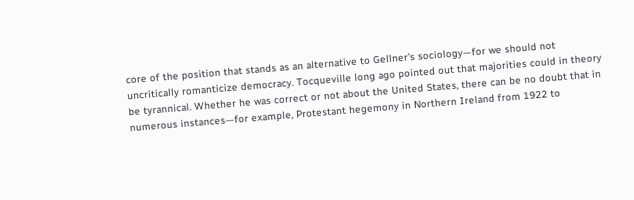core of the position that stands as an alternative to Gellner’s sociology—for we should not uncritically romanticize democracy. Tocqueville long ago pointed out that majorities could in theory be tyrannical. Whether he was correct or not about the United States, there can be no doubt that in numerous instances—for example, Protestant hegemony in Northern Ireland from 1922 to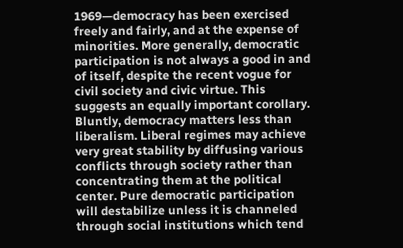1969—democracy has been exercised freely and fairly, and at the expense of minorities. More generally, democratic participation is not always a good in and of itself, despite the recent vogue for civil society and civic virtue. This suggests an equally important corollary. Bluntly, democracy matters less than liberalism. Liberal regimes may achieve very great stability by diffusing various conflicts through society rather than concentrating them at the political center. Pure democratic participation will destabilize unless it is channeled through social institutions which tend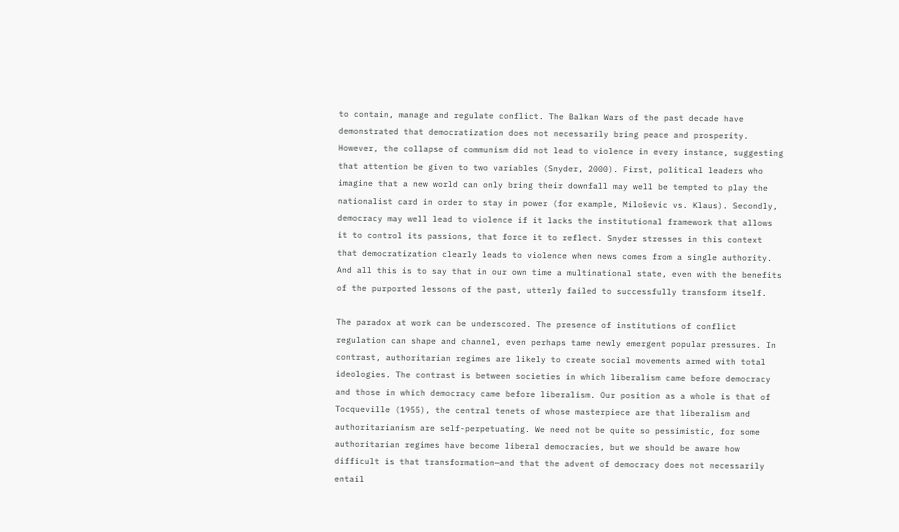to contain, manage and regulate conflict. The Balkan Wars of the past decade have demonstrated that democratization does not necessarily bring peace and prosperity. However, the collapse of communism did not lead to violence in every instance, suggesting that attention be given to two variables (Snyder, 2000). First, political leaders who imagine that a new world can only bring their downfall may well be tempted to play the nationalist card in order to stay in power (for example, Miloševic vs. Klaus). Secondly, democracy may well lead to violence if it lacks the institutional framework that allows it to control its passions, that force it to reflect. Snyder stresses in this context that democratization clearly leads to violence when news comes from a single authority. And all this is to say that in our own time a multinational state, even with the benefits of the purported lessons of the past, utterly failed to successfully transform itself.

The paradox at work can be underscored. The presence of institutions of conflict regulation can shape and channel, even perhaps tame newly emergent popular pressures. In contrast, authoritarian regimes are likely to create social movements armed with total ideologies. The contrast is between societies in which liberalism came before democracy and those in which democracy came before liberalism. Our position as a whole is that of Tocqueville (1955), the central tenets of whose masterpiece are that liberalism and authoritarianism are self-perpetuating. We need not be quite so pessimistic, for some authoritarian regimes have become liberal democracies, but we should be aware how difficult is that transformation—and that the advent of democracy does not necessarily entail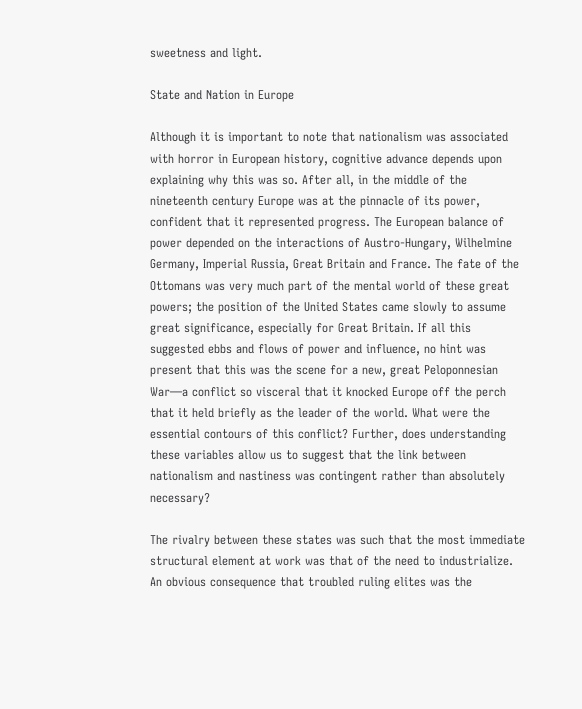sweetness and light.

State and Nation in Europe

Although it is important to note that nationalism was associated with horror in European history, cognitive advance depends upon explaining why this was so. After all, in the middle of the nineteenth century Europe was at the pinnacle of its power, confident that it represented progress. The European balance of power depended on the interactions of Austro-Hungary, Wilhelmine Germany, Imperial Russia, Great Britain and France. The fate of the Ottomans was very much part of the mental world of these great powers; the position of the United States came slowly to assume great significance, especially for Great Britain. If all this suggested ebbs and flows of power and influence, no hint was present that this was the scene for a new, great Peloponnesian War—a conflict so visceral that it knocked Europe off the perch that it held briefly as the leader of the world. What were the essential contours of this conflict? Further, does understanding these variables allow us to suggest that the link between nationalism and nastiness was contingent rather than absolutely necessary?

The rivalry between these states was such that the most immediate structural element at work was that of the need to industrialize. An obvious consequence that troubled ruling elites was the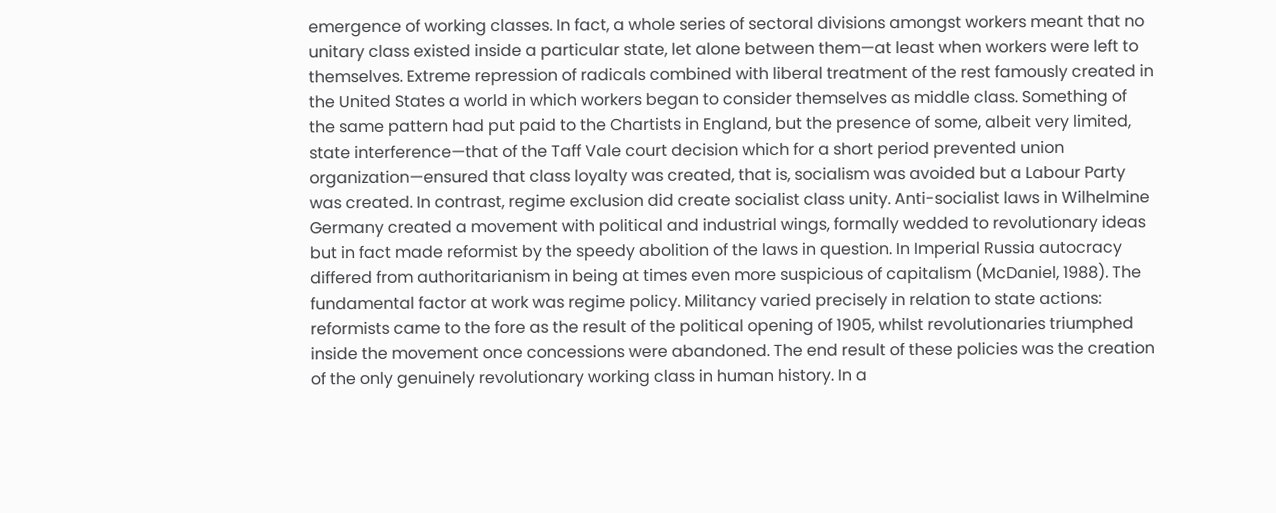emergence of working classes. In fact, a whole series of sectoral divisions amongst workers meant that no unitary class existed inside a particular state, let alone between them—at least when workers were left to themselves. Extreme repression of radicals combined with liberal treatment of the rest famously created in the United States a world in which workers began to consider themselves as middle class. Something of the same pattern had put paid to the Chartists in England, but the presence of some, albeit very limited, state interference—that of the Taff Vale court decision which for a short period prevented union organization—ensured that class loyalty was created, that is, socialism was avoided but a Labour Party was created. In contrast, regime exclusion did create socialist class unity. Anti-socialist laws in Wilhelmine Germany created a movement with political and industrial wings, formally wedded to revolutionary ideas but in fact made reformist by the speedy abolition of the laws in question. In Imperial Russia autocracy differed from authoritarianism in being at times even more suspicious of capitalism (McDaniel, 1988). The fundamental factor at work was regime policy. Militancy varied precisely in relation to state actions: reformists came to the fore as the result of the political opening of 1905, whilst revolutionaries triumphed inside the movement once concessions were abandoned. The end result of these policies was the creation of the only genuinely revolutionary working class in human history. In a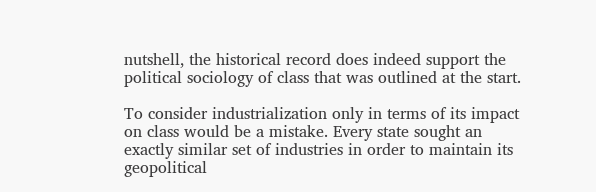nutshell, the historical record does indeed support the political sociology of class that was outlined at the start.

To consider industrialization only in terms of its impact on class would be a mistake. Every state sought an exactly similar set of industries in order to maintain its geopolitical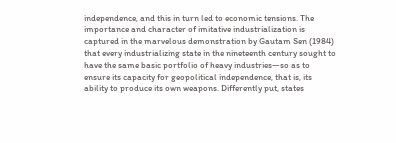independence, and this in turn led to economic tensions. The importance and character of imitative industrialization is captured in the marvelous demonstration by Gautam Sen (1984) that every industrializing state in the nineteenth century sought to have the same basic portfolio of heavy industries—so as to ensure its capacity for geopolitical independence, that is, its ability to produce its own weapons. Differently put, states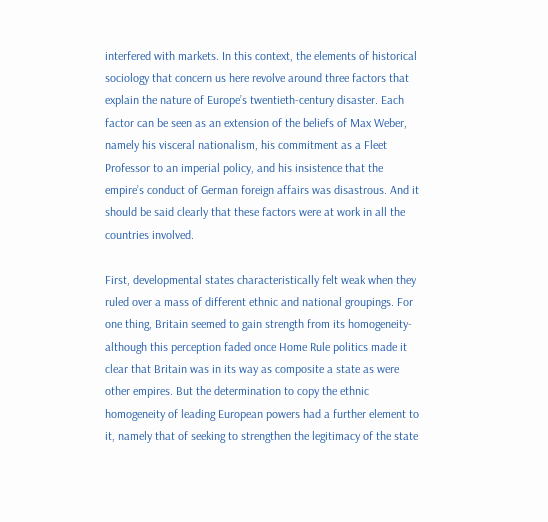interfered with markets. In this context, the elements of historical sociology that concern us here revolve around three factors that explain the nature of Europe’s twentieth-century disaster. Each factor can be seen as an extension of the beliefs of Max Weber, namely his visceral nationalism, his commitment as a Fleet Professor to an imperial policy, and his insistence that the empire’s conduct of German foreign affairs was disastrous. And it should be said clearly that these factors were at work in all the countries involved.

First, developmental states characteristically felt weak when they ruled over a mass of different ethnic and national groupings. For one thing, Britain seemed to gain strength from its homogeneity- although this perception faded once Home Rule politics made it clear that Britain was in its way as composite a state as were other empires. But the determination to copy the ethnic homogeneity of leading European powers had a further element to it, namely that of seeking to strengthen the legitimacy of the state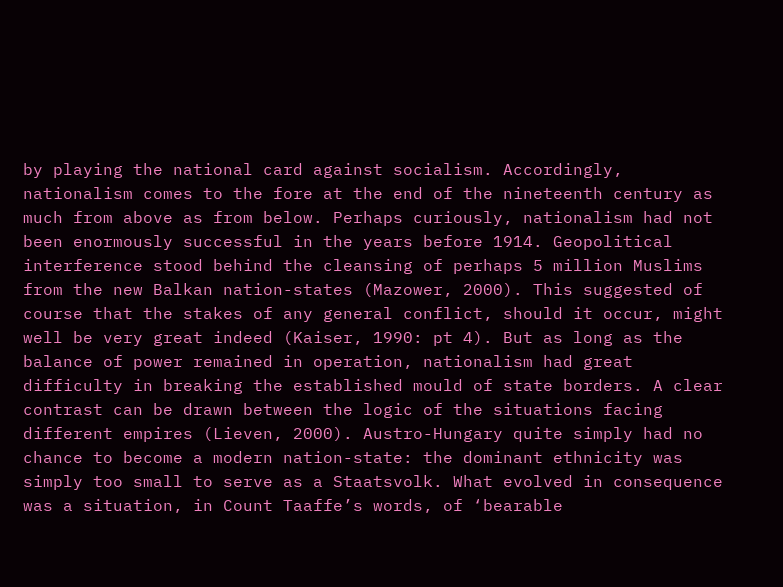by playing the national card against socialism. Accordingly, nationalism comes to the fore at the end of the nineteenth century as much from above as from below. Perhaps curiously, nationalism had not been enormously successful in the years before 1914. Geopolitical interference stood behind the cleansing of perhaps 5 million Muslims from the new Balkan nation-states (Mazower, 2000). This suggested of course that the stakes of any general conflict, should it occur, might well be very great indeed (Kaiser, 1990: pt 4). But as long as the balance of power remained in operation, nationalism had great difficulty in breaking the established mould of state borders. A clear contrast can be drawn between the logic of the situations facing different empires (Lieven, 2000). Austro-Hungary quite simply had no chance to become a modern nation-state: the dominant ethnicity was simply too small to serve as a Staatsvolk. What evolved in consequence was a situation, in Count Taaffe’s words, of ‘bearable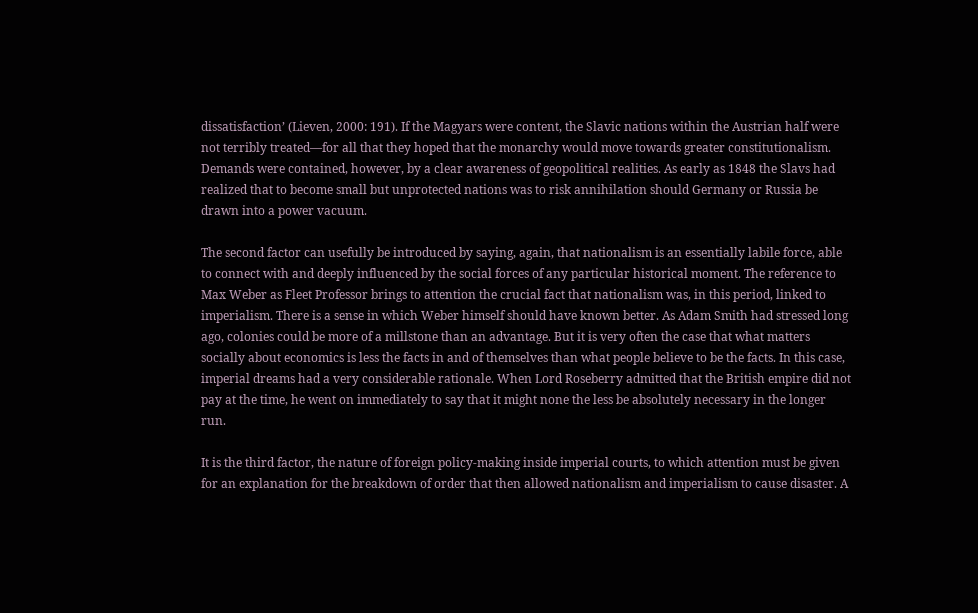dissatisfaction’ (Lieven, 2000: 191). If the Magyars were content, the Slavic nations within the Austrian half were not terribly treated—for all that they hoped that the monarchy would move towards greater constitutionalism. Demands were contained, however, by a clear awareness of geopolitical realities. As early as 1848 the Slavs had realized that to become small but unprotected nations was to risk annihilation should Germany or Russia be drawn into a power vacuum.

The second factor can usefully be introduced by saying, again, that nationalism is an essentially labile force, able to connect with and deeply influenced by the social forces of any particular historical moment. The reference to Max Weber as Fleet Professor brings to attention the crucial fact that nationalism was, in this period, linked to imperialism. There is a sense in which Weber himself should have known better. As Adam Smith had stressed long ago, colonies could be more of a millstone than an advantage. But it is very often the case that what matters socially about economics is less the facts in and of themselves than what people believe to be the facts. In this case, imperial dreams had a very considerable rationale. When Lord Roseberry admitted that the British empire did not pay at the time, he went on immediately to say that it might none the less be absolutely necessary in the longer run.

It is the third factor, the nature of foreign policy-making inside imperial courts, to which attention must be given for an explanation for the breakdown of order that then allowed nationalism and imperialism to cause disaster. A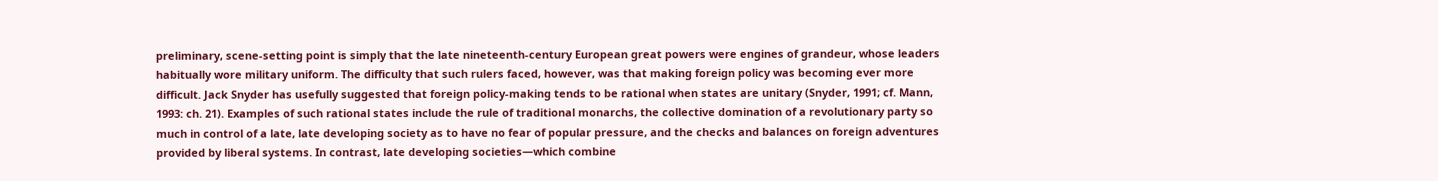preliminary, scene-setting point is simply that the late nineteenth-century European great powers were engines of grandeur, whose leaders habitually wore military uniform. The difficulty that such rulers faced, however, was that making foreign policy was becoming ever more difficult. Jack Snyder has usefully suggested that foreign policy-making tends to be rational when states are unitary (Snyder, 1991; cf. Mann, 1993: ch. 21). Examples of such rational states include the rule of traditional monarchs, the collective domination of a revolutionary party so much in control of a late, late developing society as to have no fear of popular pressure, and the checks and balances on foreign adventures provided by liberal systems. In contrast, late developing societies—which combine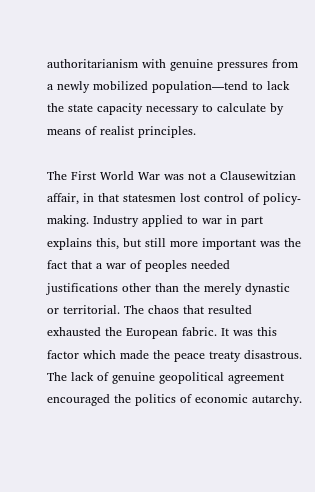authoritarianism with genuine pressures from a newly mobilized population—tend to lack the state capacity necessary to calculate by means of realist principles.

The First World War was not a Clausewitzian affair, in that statesmen lost control of policy-making. Industry applied to war in part explains this, but still more important was the fact that a war of peoples needed justifications other than the merely dynastic or territorial. The chaos that resulted exhausted the European fabric. It was this factor which made the peace treaty disastrous. The lack of genuine geopolitical agreement encouraged the politics of economic autarchy.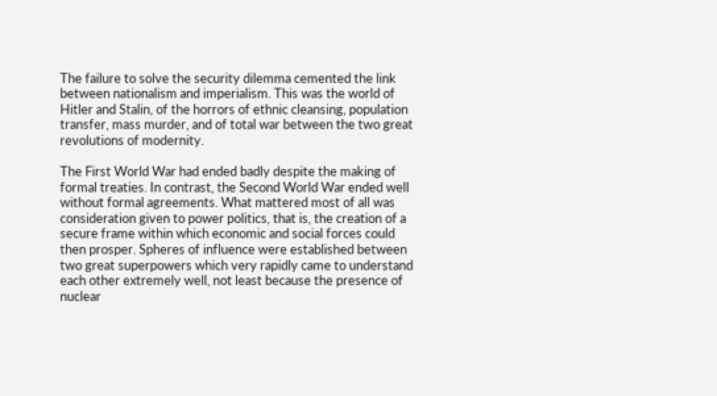The failure to solve the security dilemma cemented the link between nationalism and imperialism. This was the world of Hitler and Stalin, of the horrors of ethnic cleansing, population transfer, mass murder, and of total war between the two great revolutions of modernity.

The First World War had ended badly despite the making of formal treaties. In contrast, the Second World War ended well without formal agreements. What mattered most of all was consideration given to power politics, that is, the creation of a secure frame within which economic and social forces could then prosper. Spheres of influence were established between two great superpowers which very rapidly came to understand each other extremely well, not least because the presence of nuclear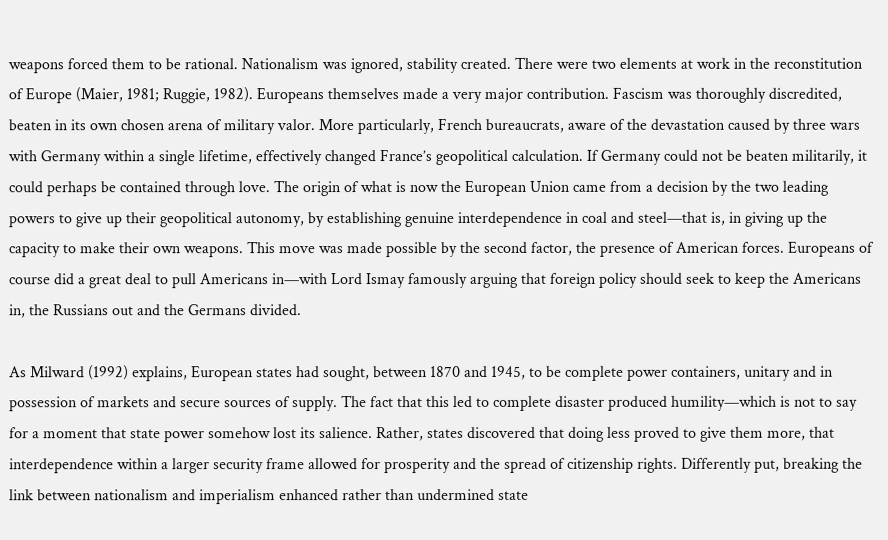weapons forced them to be rational. Nationalism was ignored, stability created. There were two elements at work in the reconstitution of Europe (Maier, 1981; Ruggie, 1982). Europeans themselves made a very major contribution. Fascism was thoroughly discredited, beaten in its own chosen arena of military valor. More particularly, French bureaucrats, aware of the devastation caused by three wars with Germany within a single lifetime, effectively changed France’s geopolitical calculation. If Germany could not be beaten militarily, it could perhaps be contained through love. The origin of what is now the European Union came from a decision by the two leading powers to give up their geopolitical autonomy, by establishing genuine interdependence in coal and steel—that is, in giving up the capacity to make their own weapons. This move was made possible by the second factor, the presence of American forces. Europeans of course did a great deal to pull Americans in—with Lord Ismay famously arguing that foreign policy should seek to keep the Americans in, the Russians out and the Germans divided.

As Milward (1992) explains, European states had sought, between 1870 and 1945, to be complete power containers, unitary and in possession of markets and secure sources of supply. The fact that this led to complete disaster produced humility—which is not to say for a moment that state power somehow lost its salience. Rather, states discovered that doing less proved to give them more, that interdependence within a larger security frame allowed for prosperity and the spread of citizenship rights. Differently put, breaking the link between nationalism and imperialism enhanced rather than undermined state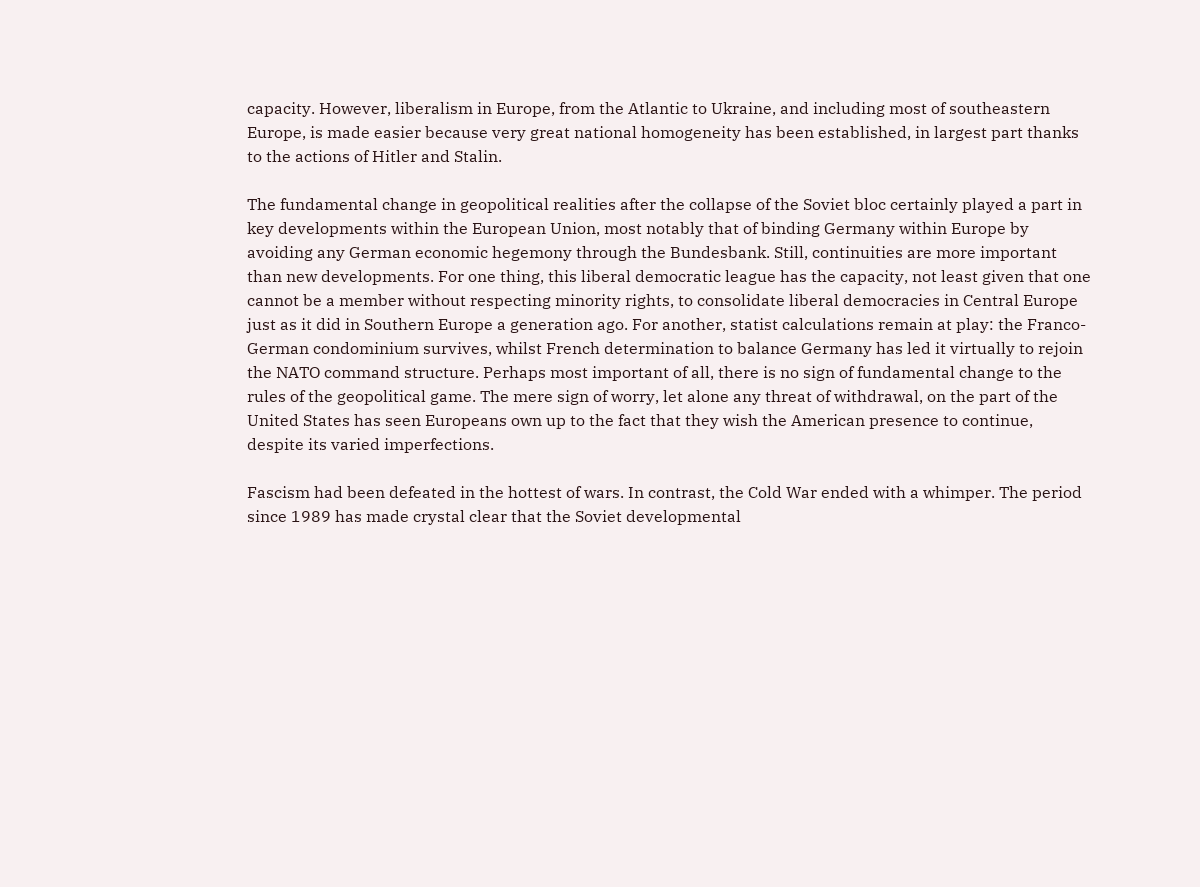capacity. However, liberalism in Europe, from the Atlantic to Ukraine, and including most of southeastern Europe, is made easier because very great national homogeneity has been established, in largest part thanks to the actions of Hitler and Stalin.

The fundamental change in geopolitical realities after the collapse of the Soviet bloc certainly played a part in key developments within the European Union, most notably that of binding Germany within Europe by avoiding any German economic hegemony through the Bundesbank. Still, continuities are more important than new developments. For one thing, this liberal democratic league has the capacity, not least given that one cannot be a member without respecting minority rights, to consolidate liberal democracies in Central Europe just as it did in Southern Europe a generation ago. For another, statist calculations remain at play: the Franco-German condominium survives, whilst French determination to balance Germany has led it virtually to rejoin the NATO command structure. Perhaps most important of all, there is no sign of fundamental change to the rules of the geopolitical game. The mere sign of worry, let alone any threat of withdrawal, on the part of the United States has seen Europeans own up to the fact that they wish the American presence to continue, despite its varied imperfections.

Fascism had been defeated in the hottest of wars. In contrast, the Cold War ended with a whimper. The period since 1989 has made crystal clear that the Soviet developmental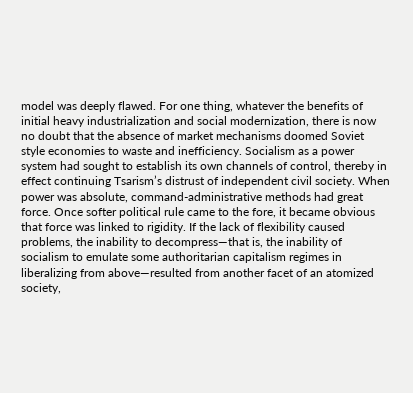model was deeply flawed. For one thing, whatever the benefits of initial heavy industrialization and social modernization, there is now no doubt that the absence of market mechanisms doomed Soviet style economies to waste and inefficiency. Socialism as a power system had sought to establish its own channels of control, thereby in effect continuing Tsarism’s distrust of independent civil society. When power was absolute, command-administrative methods had great force. Once softer political rule came to the fore, it became obvious that force was linked to rigidity. If the lack of flexibility caused problems, the inability to decompress—that is, the inability of socialism to emulate some authoritarian capitalism regimes in liberalizing from above—resulted from another facet of an atomized society,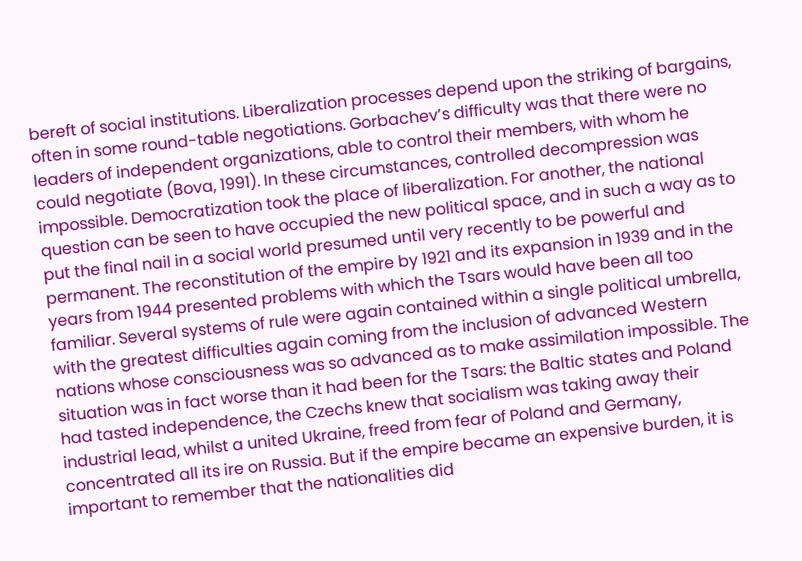bereft of social institutions. Liberalization processes depend upon the striking of bargains, often in some round-table negotiations. Gorbachev’s difficulty was that there were no leaders of independent organizations, able to control their members, with whom he could negotiate (Bova, 1991). In these circumstances, controlled decompression was impossible. Democratization took the place of liberalization. For another, the national question can be seen to have occupied the new political space, and in such a way as to put the final nail in a social world presumed until very recently to be powerful and permanent. The reconstitution of the empire by 1921 and its expansion in 1939 and in the years from 1944 presented problems with which the Tsars would have been all too familiar. Several systems of rule were again contained within a single political umbrella, with the greatest difficulties again coming from the inclusion of advanced Western nations whose consciousness was so advanced as to make assimilation impossible. The situation was in fact worse than it had been for the Tsars: the Baltic states and Poland had tasted independence, the Czechs knew that socialism was taking away their industrial lead, whilst a united Ukraine, freed from fear of Poland and Germany, concentrated all its ire on Russia. But if the empire became an expensive burden, it is important to remember that the nationalities did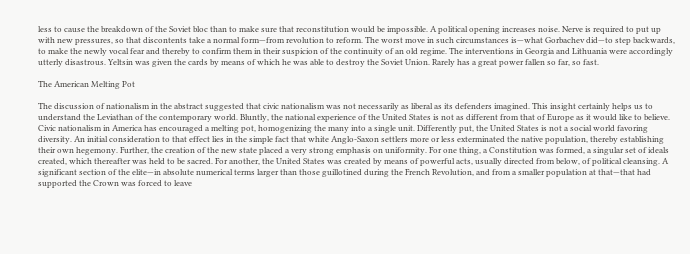less to cause the breakdown of the Soviet bloc than to make sure that reconstitution would be impossible. A political opening increases noise. Nerve is required to put up with new pressures, so that discontents take a normal form—from revolution to reform. The worst move in such circumstances is—what Gorbachev did—to step backwards, to make the newly vocal fear and thereby to confirm them in their suspicion of the continuity of an old regime. The interventions in Georgia and Lithuania were accordingly utterly disastrous. Yeltsin was given the cards by means of which he was able to destroy the Soviet Union. Rarely has a great power fallen so far, so fast.

The American Melting Pot

The discussion of nationalism in the abstract suggested that civic nationalism was not necessarily as liberal as its defenders imagined. This insight certainly helps us to understand the Leviathan of the contemporary world. Bluntly, the national experience of the United States is not as different from that of Europe as it would like to believe. Civic nationalism in America has encouraged a melting pot, homogenizing the many into a single unit. Differently put, the United States is not a social world favoring diversity. An initial consideration to that effect lies in the simple fact that white Anglo-Saxon settlers more or less exterminated the native population, thereby establishing their own hegemony. Further, the creation of the new state placed a very strong emphasis on uniformity. For one thing, a Constitution was formed, a singular set of ideals created, which thereafter was held to be sacred. For another, the United States was created by means of powerful acts, usually directed from below, of political cleansing. A significant section of the elite—in absolute numerical terms larger than those guillotined during the French Revolution, and from a smaller population at that—that had supported the Crown was forced to leave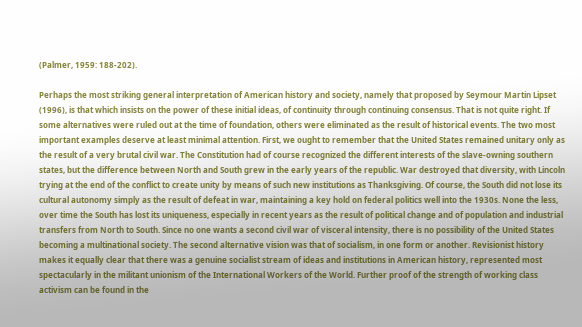(Palmer, 1959: 188-202).

Perhaps the most striking general interpretation of American history and society, namely that proposed by Seymour Martin Lipset (1996), is that which insists on the power of these initial ideas, of continuity through continuing consensus. That is not quite right. If some alternatives were ruled out at the time of foundation, others were eliminated as the result of historical events. The two most important examples deserve at least minimal attention. First, we ought to remember that the United States remained unitary only as the result of a very brutal civil war. The Constitution had of course recognized the different interests of the slave-owning southern states, but the difference between North and South grew in the early years of the republic. War destroyed that diversity, with Lincoln trying at the end of the conflict to create unity by means of such new institutions as Thanksgiving. Of course, the South did not lose its cultural autonomy simply as the result of defeat in war, maintaining a key hold on federal politics well into the 1930s. None the less, over time the South has lost its uniqueness, especially in recent years as the result of political change and of population and industrial transfers from North to South. Since no one wants a second civil war of visceral intensity, there is no possibility of the United States becoming a multinational society. The second alternative vision was that of socialism, in one form or another. Revisionist history makes it equally clear that there was a genuine socialist stream of ideas and institutions in American history, represented most spectacularly in the militant unionism of the International Workers of the World. Further proof of the strength of working class activism can be found in the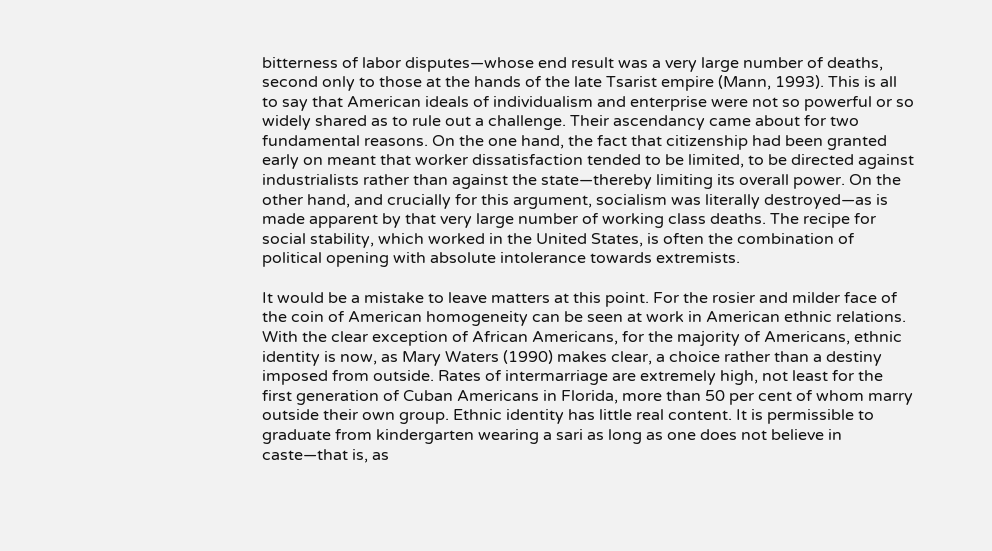bitterness of labor disputes—whose end result was a very large number of deaths, second only to those at the hands of the late Tsarist empire (Mann, 1993). This is all to say that American ideals of individualism and enterprise were not so powerful or so widely shared as to rule out a challenge. Their ascendancy came about for two fundamental reasons. On the one hand, the fact that citizenship had been granted early on meant that worker dissatisfaction tended to be limited, to be directed against industrialists rather than against the state—thereby limiting its overall power. On the other hand, and crucially for this argument, socialism was literally destroyed—as is made apparent by that very large number of working class deaths. The recipe for social stability, which worked in the United States, is often the combination of political opening with absolute intolerance towards extremists.

It would be a mistake to leave matters at this point. For the rosier and milder face of the coin of American homogeneity can be seen at work in American ethnic relations. With the clear exception of African Americans, for the majority of Americans, ethnic identity is now, as Mary Waters (1990) makes clear, a choice rather than a destiny imposed from outside. Rates of intermarriage are extremely high, not least for the first generation of Cuban Americans in Florida, more than 50 per cent of whom marry outside their own group. Ethnic identity has little real content. It is permissible to graduate from kindergarten wearing a sari as long as one does not believe in caste—that is, as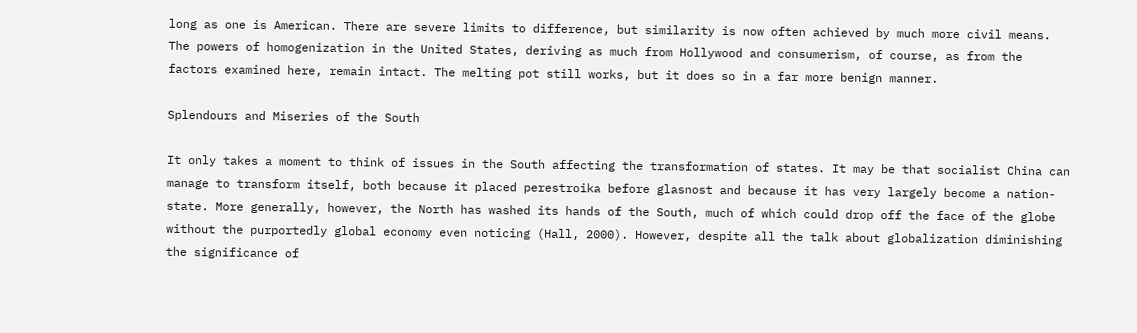long as one is American. There are severe limits to difference, but similarity is now often achieved by much more civil means. The powers of homogenization in the United States, deriving as much from Hollywood and consumerism, of course, as from the factors examined here, remain intact. The melting pot still works, but it does so in a far more benign manner.

Splendours and Miseries of the South

It only takes a moment to think of issues in the South affecting the transformation of states. It may be that socialist China can manage to transform itself, both because it placed perestroika before glasnost and because it has very largely become a nation-state. More generally, however, the North has washed its hands of the South, much of which could drop off the face of the globe without the purportedly global economy even noticing (Hall, 2000). However, despite all the talk about globalization diminishing the significance of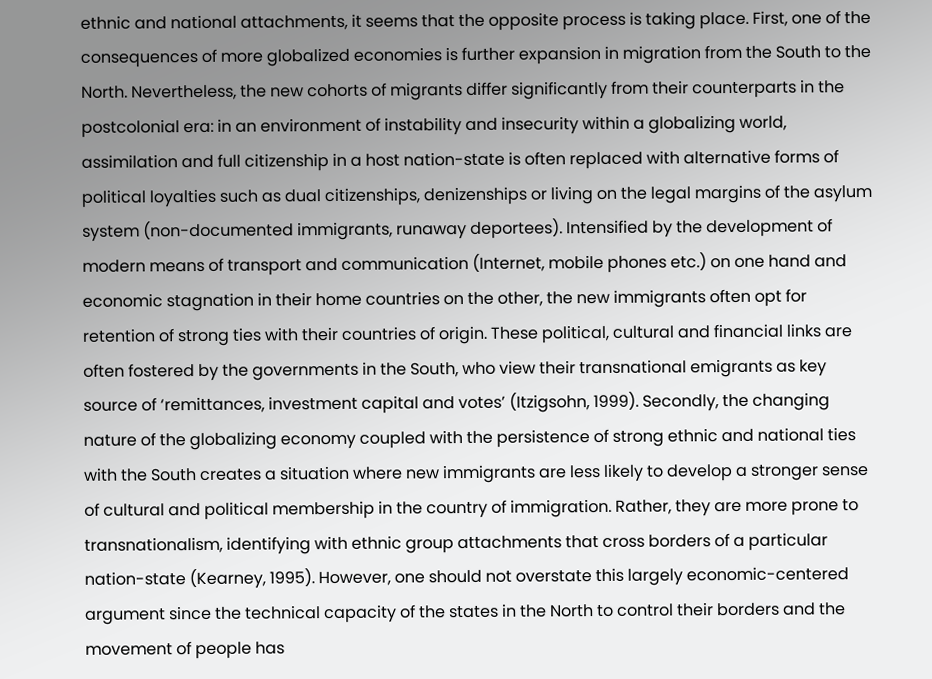ethnic and national attachments, it seems that the opposite process is taking place. First, one of the consequences of more globalized economies is further expansion in migration from the South to the North. Nevertheless, the new cohorts of migrants differ significantly from their counterparts in the postcolonial era: in an environment of instability and insecurity within a globalizing world, assimilation and full citizenship in a host nation-state is often replaced with alternative forms of political loyalties such as dual citizenships, denizenships or living on the legal margins of the asylum system (non-documented immigrants, runaway deportees). Intensified by the development of modern means of transport and communication (Internet, mobile phones etc.) on one hand and economic stagnation in their home countries on the other, the new immigrants often opt for retention of strong ties with their countries of origin. These political, cultural and financial links are often fostered by the governments in the South, who view their transnational emigrants as key source of ‘remittances, investment capital and votes’ (Itzigsohn, 1999). Secondly, the changing nature of the globalizing economy coupled with the persistence of strong ethnic and national ties with the South creates a situation where new immigrants are less likely to develop a stronger sense of cultural and political membership in the country of immigration. Rather, they are more prone to transnationalism, identifying with ethnic group attachments that cross borders of a particular nation-state (Kearney, 1995). However, one should not overstate this largely economic-centered argument since the technical capacity of the states in the North to control their borders and the movement of people has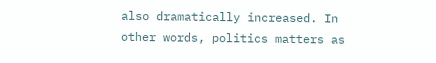also dramatically increased. In other words, politics matters as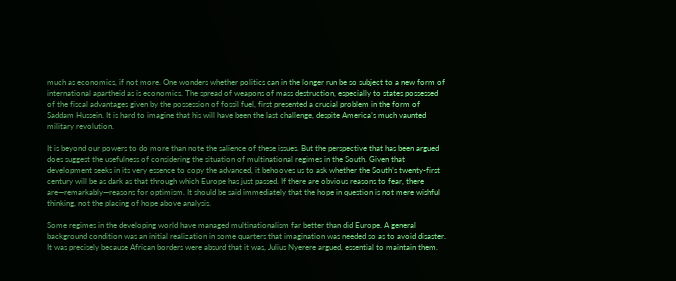much as economics, if not more. One wonders whether politics can in the longer run be so subject to a new form of international apartheid as is economics. The spread of weapons of mass destruction, especially to states possessed of the fiscal advantages given by the possession of fossil fuel, first presented a crucial problem in the form of Saddam Hussein. It is hard to imagine that his will have been the last challenge, despite America’s much vaunted military revolution.

It is beyond our powers to do more than note the salience of these issues. But the perspective that has been argued does suggest the usefulness of considering the situation of multinational regimes in the South. Given that development seeks in its very essence to copy the advanced, it behooves us to ask whether the South’s twenty-first century will be as dark as that through which Europe has just passed. If there are obvious reasons to fear, there are—remarkably—reasons for optimism. It should be said immediately that the hope in question is not mere wishful thinking, not the placing of hope above analysis.

Some regimes in the developing world have managed multinationalism far better than did Europe. A general background condition was an initial realization in some quarters that imagination was needed so as to avoid disaster. It was precisely because African borders were absurd that it was, Julius Nyerere argued, essential to maintain them.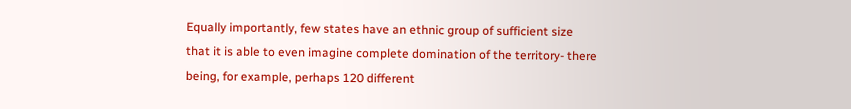Equally importantly, few states have an ethnic group of sufficient size that it is able to even imagine complete domination of the territory- there being, for example, perhaps 120 different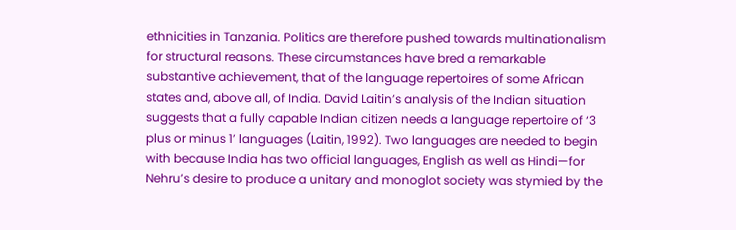ethnicities in Tanzania. Politics are therefore pushed towards multinationalism for structural reasons. These circumstances have bred a remarkable substantive achievement, that of the language repertoires of some African states and, above all, of India. David Laitin’s analysis of the Indian situation suggests that a fully capable Indian citizen needs a language repertoire of ‘3 plus or minus 1’ languages (Laitin, 1992). Two languages are needed to begin with because India has two official languages, English as well as Hindi—for Nehru’s desire to produce a unitary and monoglot society was stymied by the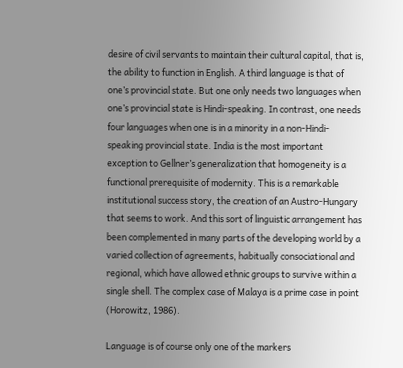desire of civil servants to maintain their cultural capital, that is, the ability to function in English. A third language is that of one’s provincial state. But one only needs two languages when one’s provincial state is Hindi-speaking. In contrast, one needs four languages when one is in a minority in a non-Hindi-speaking provincial state. India is the most important exception to Gellner’s generalization that homogeneity is a functional prerequisite of modernity. This is a remarkable institutional success story, the creation of an Austro-Hungary that seems to work. And this sort of linguistic arrangement has been complemented in many parts of the developing world by a varied collection of agreements, habitually consociational and regional, which have allowed ethnic groups to survive within a single shell. The complex case of Malaya is a prime case in point (Horowitz, 1986).

Language is of course only one of the markers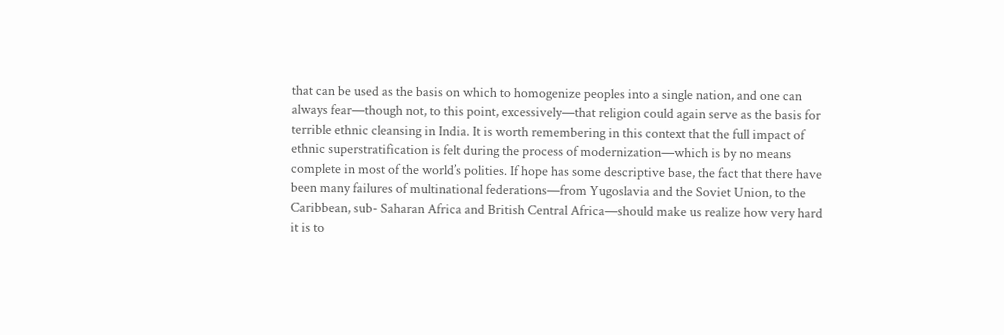that can be used as the basis on which to homogenize peoples into a single nation, and one can always fear—though not, to this point, excessively—that religion could again serve as the basis for terrible ethnic cleansing in India. It is worth remembering in this context that the full impact of ethnic superstratification is felt during the process of modernization—which is by no means complete in most of the world’s polities. If hope has some descriptive base, the fact that there have been many failures of multinational federations—from Yugoslavia and the Soviet Union, to the Caribbean, sub- Saharan Africa and British Central Africa—should make us realize how very hard it is to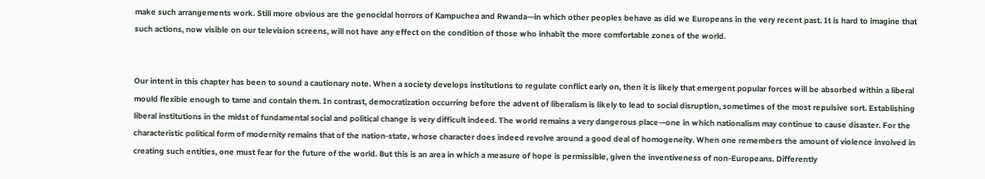make such arrangements work. Still more obvious are the genocidal horrors of Kampuchea and Rwanda—in which other peoples behave as did we Europeans in the very recent past. It is hard to imagine that such actions, now visible on our television screens, will not have any effect on the condition of those who inhabit the more comfortable zones of the world.


Our intent in this chapter has been to sound a cautionary note. When a society develops institutions to regulate conflict early on, then it is likely that emergent popular forces will be absorbed within a liberal mould flexible enough to tame and contain them. In contrast, democratization occurring before the advent of liberalism is likely to lead to social disruption, sometimes of the most repulsive sort. Establishing liberal institutions in the midst of fundamental social and political change is very difficult indeed. The world remains a very dangerous place—one in which nationalism may continue to cause disaster. For the characteristic political form of modernity remains that of the nation-state, whose character does indeed revolve around a good deal of homogeneity. When one remembers the amount of violence involved in creating such entities, one must fear for the future of the world. But this is an area in which a measure of hope is permissible, given the inventiveness of non-Europeans. Differently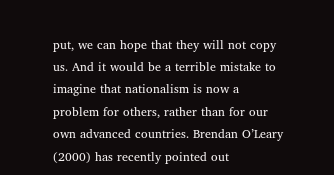put, we can hope that they will not copy us. And it would be a terrible mistake to imagine that nationalism is now a problem for others, rather than for our own advanced countries. Brendan O’Leary (2000) has recently pointed out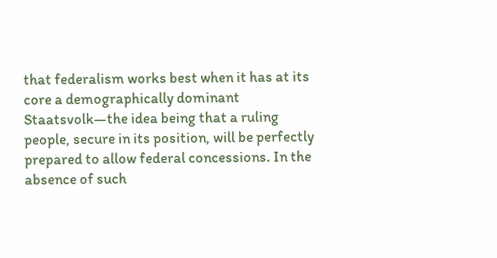that federalism works best when it has at its core a demographically dominant Staatsvolk—the idea being that a ruling people, secure in its position, will be perfectly prepared to allow federal concessions. In the absence of such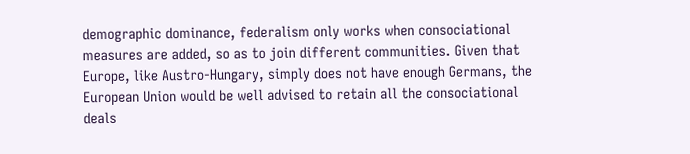demographic dominance, federalism only works when consociational measures are added, so as to join different communities. Given that Europe, like Austro-Hungary, simply does not have enough Germans, the European Union would be well advised to retain all the consociational deals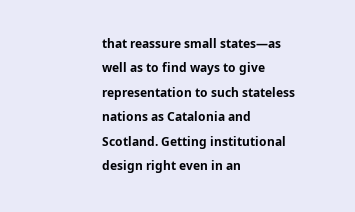that reassure small states—as well as to find ways to give representation to such stateless nations as Catalonia and Scotland. Getting institutional design right even in an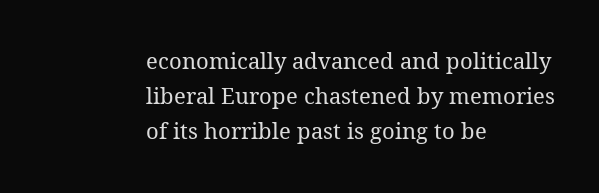economically advanced and politically liberal Europe chastened by memories of its horrible past is going to be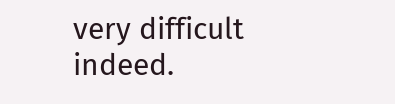very difficult indeed.